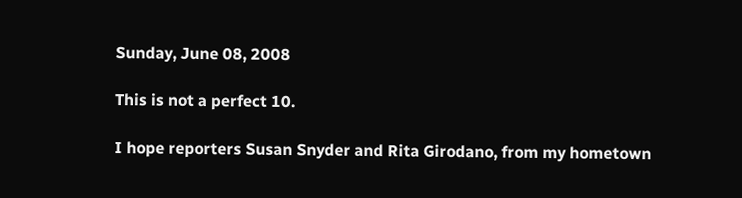Sunday, June 08, 2008

This is not a perfect 10.

I hope reporters Susan Snyder and Rita Girodano, from my hometown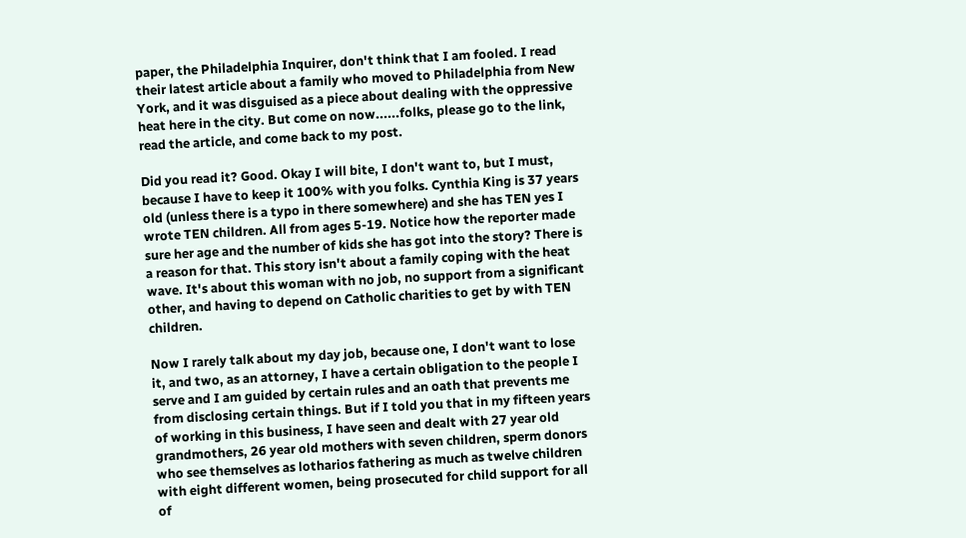paper, the Philadelphia Inquirer, don't think that I am fooled. I read their latest article about a family who moved to Philadelphia from New York, and it was disguised as a piece about dealing with the oppressive heat here in the city. But come on now......folks, please go to the link, read the article, and come back to my post.

Did you read it? Good. Okay I will bite, I don't want to, but I must, because I have to keep it 100% with you folks. Cynthia King is 37 years old (unless there is a typo in there somewhere) and she has TEN yes I wrote TEN children. All from ages 5-19. Notice how the reporter made sure her age and the number of kids she has got into the story? There is a reason for that. This story isn't about a family coping with the heat wave. It's about this woman with no job, no support from a significant other, and having to depend on Catholic charities to get by with TEN children.

Now I rarely talk about my day job, because one, I don't want to lose it, and two, as an attorney, I have a certain obligation to the people I serve and I am guided by certain rules and an oath that prevents me from disclosing certain things. But if I told you that in my fifteen years of working in this business, I have seen and dealt with 27 year old grandmothers, 26 year old mothers with seven children, sperm donors who see themselves as lotharios fathering as much as twelve children with eight different women, being prosecuted for child support for all of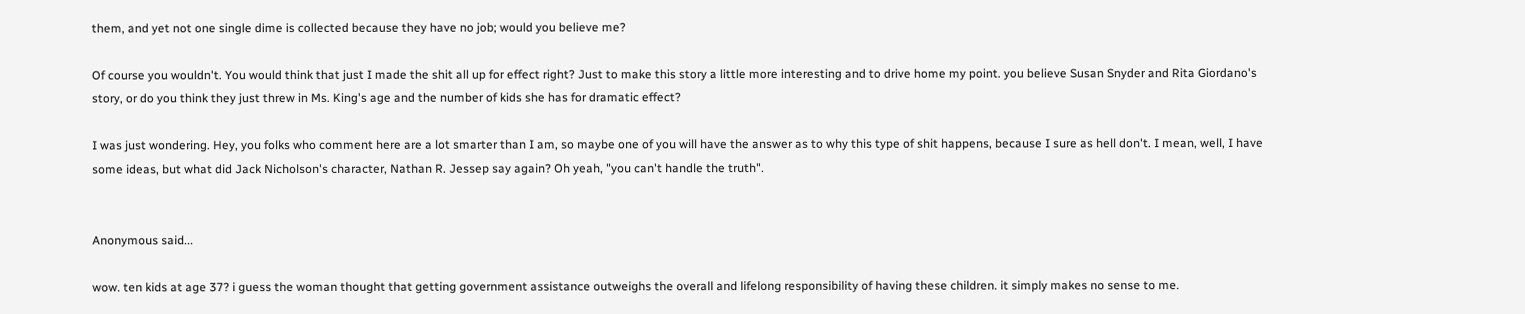them, and yet not one single dime is collected because they have no job; would you believe me?

Of course you wouldn't. You would think that just I made the shit all up for effect right? Just to make this story a little more interesting and to drive home my point. you believe Susan Snyder and Rita Giordano's story, or do you think they just threw in Ms. King's age and the number of kids she has for dramatic effect?

I was just wondering. Hey, you folks who comment here are a lot smarter than I am, so maybe one of you will have the answer as to why this type of shit happens, because I sure as hell don't. I mean, well, I have some ideas, but what did Jack Nicholson's character, Nathan R. Jessep say again? Oh yeah, "you can't handle the truth".


Anonymous said...

wow. ten kids at age 37? i guess the woman thought that getting government assistance outweighs the overall and lifelong responsibility of having these children. it simply makes no sense to me.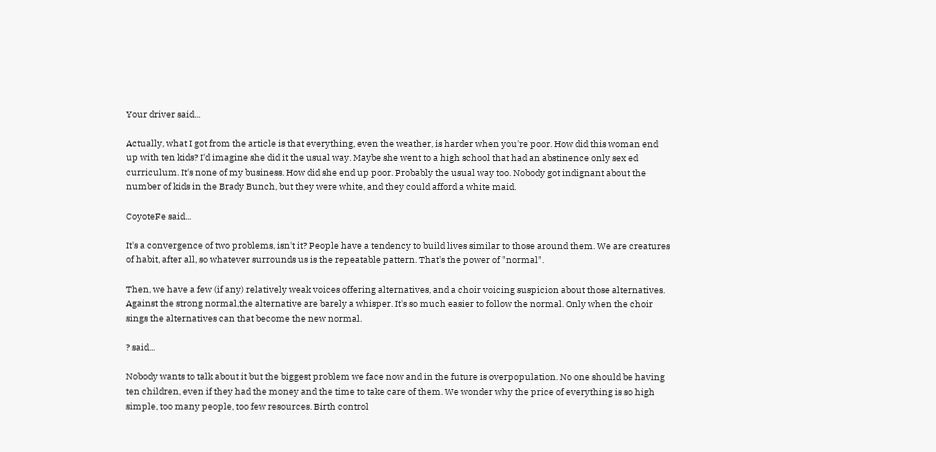Your driver said...

Actually, what I got from the article is that everything, even the weather, is harder when you're poor. How did this woman end up with ten kids? I'd imagine she did it the usual way. Maybe she went to a high school that had an abstinence only sex ed curriculum. It's none of my business. How did she end up poor. Probably the usual way too. Nobody got indignant about the number of kids in the Brady Bunch, but they were white, and they could afford a white maid.

CoyoteFe said...

It's a convergence of two problems, isn't it? People have a tendency to build lives similar to those around them. We are creatures of habit, after all, so whatever surrounds us is the repeatable pattern. That's the power of "normal".

Then, we have a few (if any) relatively weak voices offering alternatives, and a choir voicing suspicion about those alternatives. Against the strong normal,the alternative are barely a whisper. It's so much easier to follow the normal. Only when the choir sings the alternatives can that become the new normal.

? said...

Nobody wants to talk about it but the biggest problem we face now and in the future is overpopulation. No one should be having ten children, even if they had the money and the time to take care of them. We wonder why the price of everything is so high simple, too many people, too few resources. Birth control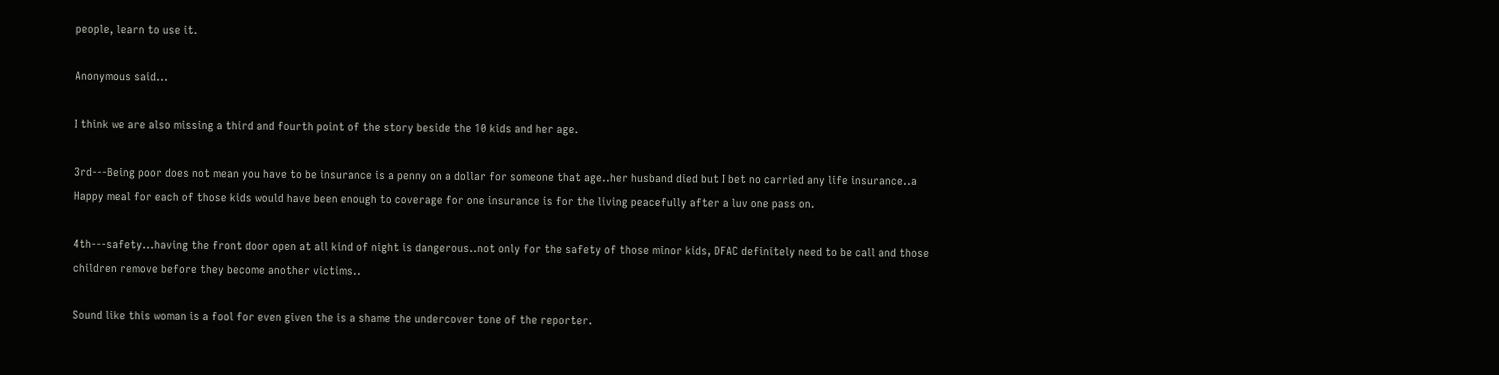people, learn to use it.

Anonymous said...

I think we are also missing a third and fourth point of the story beside the 10 kids and her age.

3rd---Being poor does not mean you have to be insurance is a penny on a dollar for someone that age..her husband died but I bet no carried any life insurance..a Happy meal for each of those kids would have been enough to coverage for one insurance is for the living peacefully after a luv one pass on.

4th---safety...having the front door open at all kind of night is dangerous..not only for the safety of those minor kids, DFAC definitely need to be call and those children remove before they become another victims..

Sound like this woman is a fool for even given the is a shame the undercover tone of the reporter.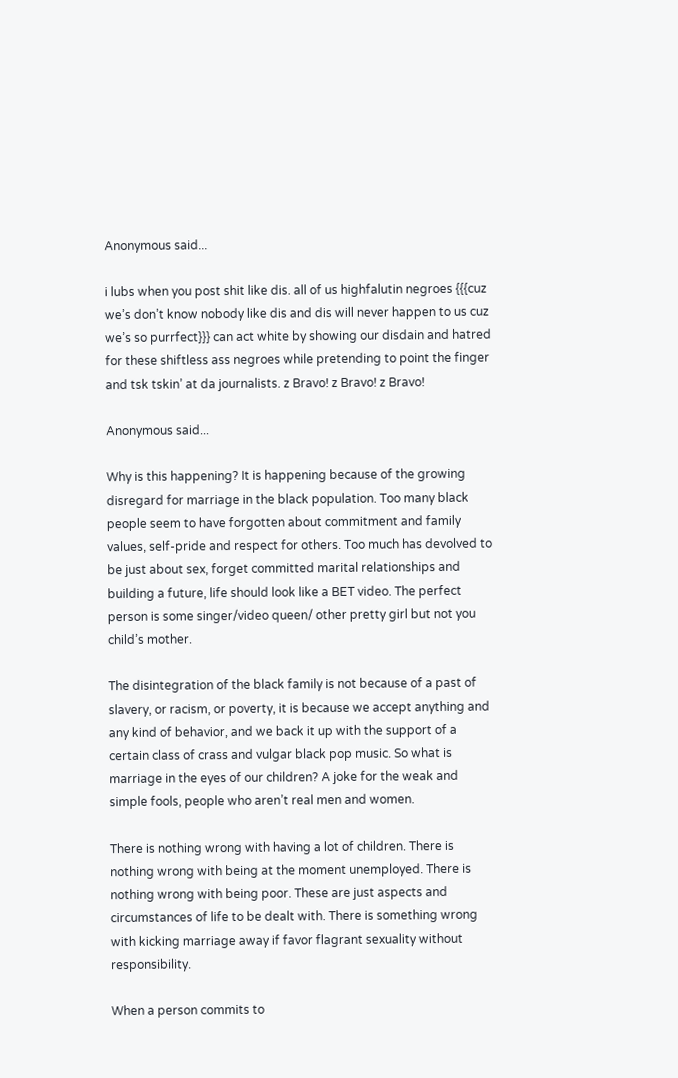Anonymous said...

i lubs when you post shit like dis. all of us highfalutin negroes {{{cuz we’s don’t know nobody like dis and dis will never happen to us cuz we’s so purrfect}}} can act white by showing our disdain and hatred for these shiftless ass negroes while pretending to point the finger and tsk tskin’ at da journalists. z Bravo! z Bravo! z Bravo!

Anonymous said...

Why is this happening? It is happening because of the growing disregard for marriage in the black population. Too many black people seem to have forgotten about commitment and family values, self-pride and respect for others. Too much has devolved to be just about sex, forget committed marital relationships and building a future, life should look like a BET video. The perfect person is some singer/video queen/ other pretty girl but not you child’s mother.

The disintegration of the black family is not because of a past of slavery, or racism, or poverty, it is because we accept anything and any kind of behavior, and we back it up with the support of a certain class of crass and vulgar black pop music. So what is marriage in the eyes of our children? A joke for the weak and simple fools, people who aren’t real men and women.

There is nothing wrong with having a lot of children. There is nothing wrong with being at the moment unemployed. There is nothing wrong with being poor. These are just aspects and circumstances of life to be dealt with. There is something wrong with kicking marriage away if favor flagrant sexuality without responsibility.

When a person commits to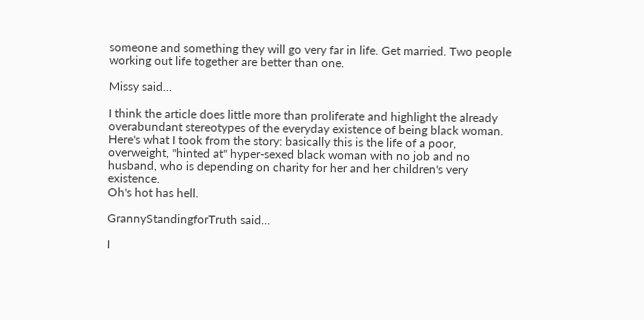someone and something they will go very far in life. Get married. Two people working out life together are better than one.

Missy said...

I think the article does little more than proliferate and highlight the already overabundant stereotypes of the everyday existence of being black woman.
Here's what I took from the story: basically this is the life of a poor, overweight, "hinted at" hyper-sexed black woman with no job and no husband, who is depending on charity for her and her children's very existence.
Oh's hot has hell.

GrannyStandingforTruth said...

I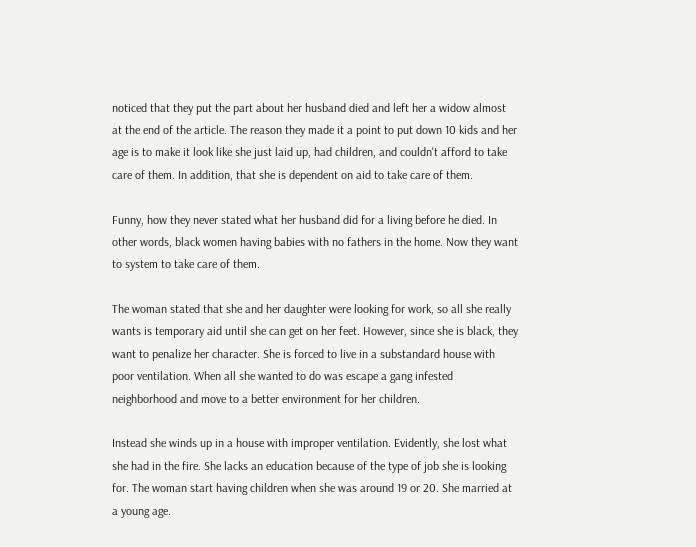noticed that they put the part about her husband died and left her a widow almost at the end of the article. The reason they made it a point to put down 10 kids and her age is to make it look like she just laid up, had children, and couldn't afford to take care of them. In addition, that she is dependent on aid to take care of them.

Funny, how they never stated what her husband did for a living before he died. In other words, black women having babies with no fathers in the home. Now they want to system to take care of them.

The woman stated that she and her daughter were looking for work, so all she really wants is temporary aid until she can get on her feet. However, since she is black, they want to penalize her character. She is forced to live in a substandard house with poor ventilation. When all she wanted to do was escape a gang infested neighborhood and move to a better environment for her children.

Instead she winds up in a house with improper ventilation. Evidently, she lost what she had in the fire. She lacks an education because of the type of job she is looking for. The woman start having children when she was around 19 or 20. She married at a young age.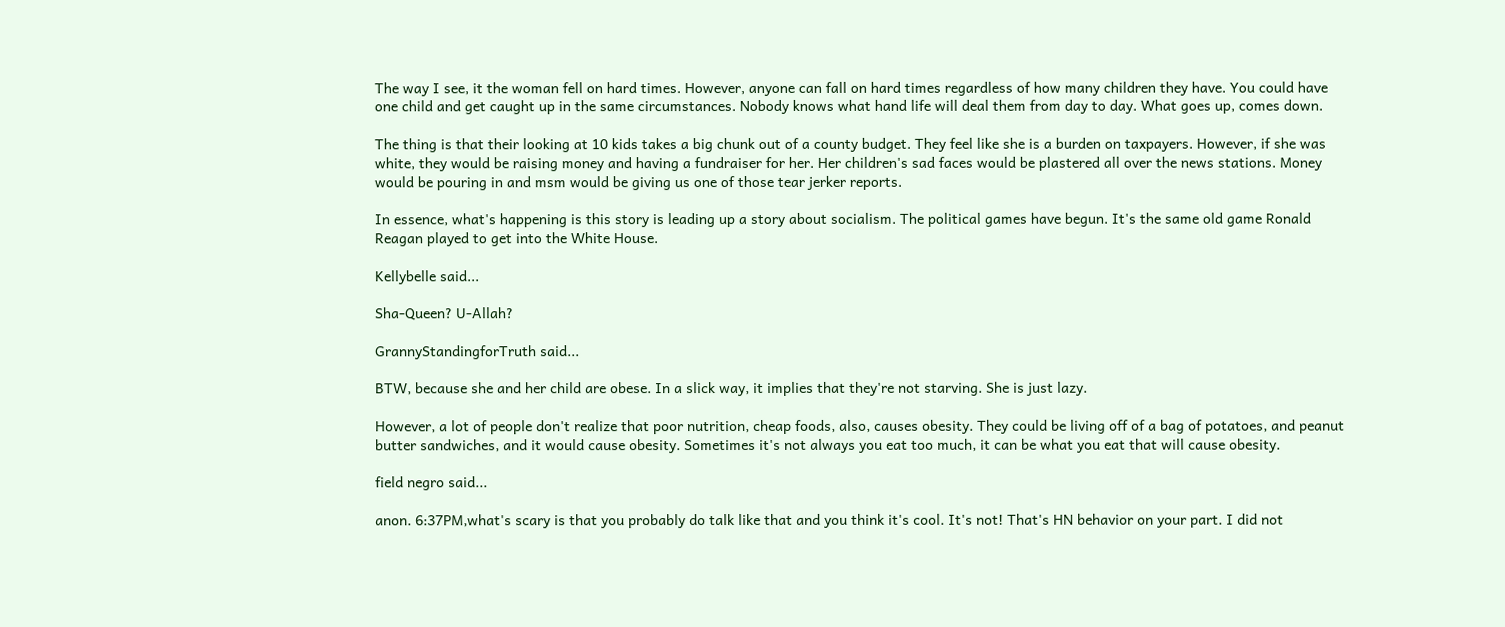The way I see, it the woman fell on hard times. However, anyone can fall on hard times regardless of how many children they have. You could have one child and get caught up in the same circumstances. Nobody knows what hand life will deal them from day to day. What goes up, comes down.

The thing is that their looking at 10 kids takes a big chunk out of a county budget. They feel like she is a burden on taxpayers. However, if she was white, they would be raising money and having a fundraiser for her. Her children's sad faces would be plastered all over the news stations. Money would be pouring in and msm would be giving us one of those tear jerker reports.

In essence, what's happening is this story is leading up a story about socialism. The political games have begun. It's the same old game Ronald Reagan played to get into the White House.

Kellybelle said...

Sha-Queen? U-Allah?

GrannyStandingforTruth said...

BTW, because she and her child are obese. In a slick way, it implies that they're not starving. She is just lazy.

However, a lot of people don't realize that poor nutrition, cheap foods, also, causes obesity. They could be living off of a bag of potatoes, and peanut butter sandwiches, and it would cause obesity. Sometimes it's not always you eat too much, it can be what you eat that will cause obesity.

field negro said...

anon. 6:37PM,what's scary is that you probably do talk like that and you think it's cool. It's not! That's HN behavior on your part. I did not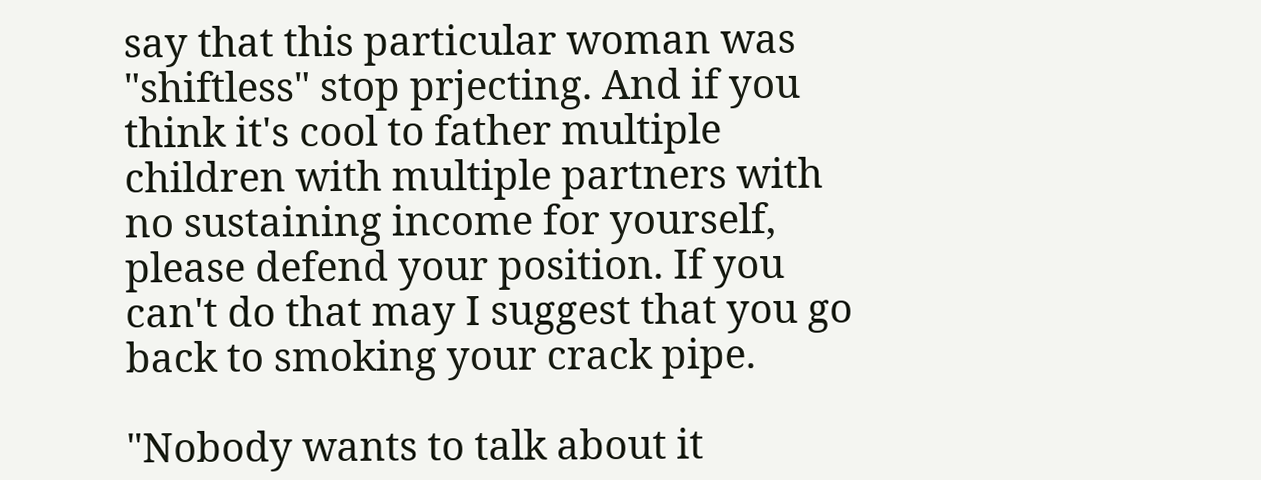say that this particular woman was "shiftless" stop prjecting. And if you think it's cool to father multiple children with multiple partners with no sustaining income for yourself, please defend your position. If you can't do that may I suggest that you go back to smoking your crack pipe.

"Nobody wants to talk about it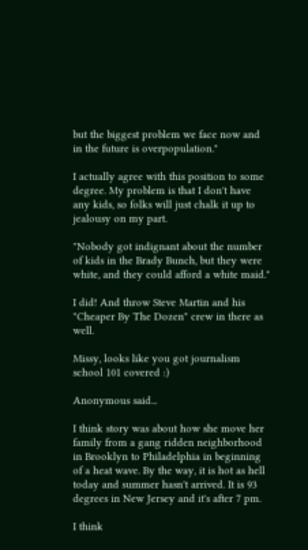but the biggest problem we face now and in the future is overpopulation."

I actually agree with this position to some degree. My problem is that I don't have any kids, so folks will just chalk it up to jealousy on my part.

"Nobody got indignant about the number of kids in the Brady Bunch, but they were white, and they could afford a white maid."

I did! And throw Steve Martin and his "Cheaper By The Dozen" crew in there as well.

Missy, looks like you got journalism school 101 covered :)

Anonymous said...

I think story was about how she move her family from a gang ridden neighborhood in Brooklyn to Philadelphia in beginning of a heat wave. By the way, it is hot as hell today and summer hasn't arrived. It is 93 degrees in New Jersey and it's after 7 pm.

I think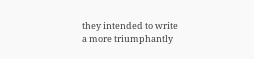they intended to write a more triumphantly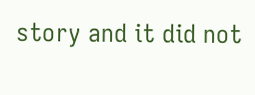story and it did not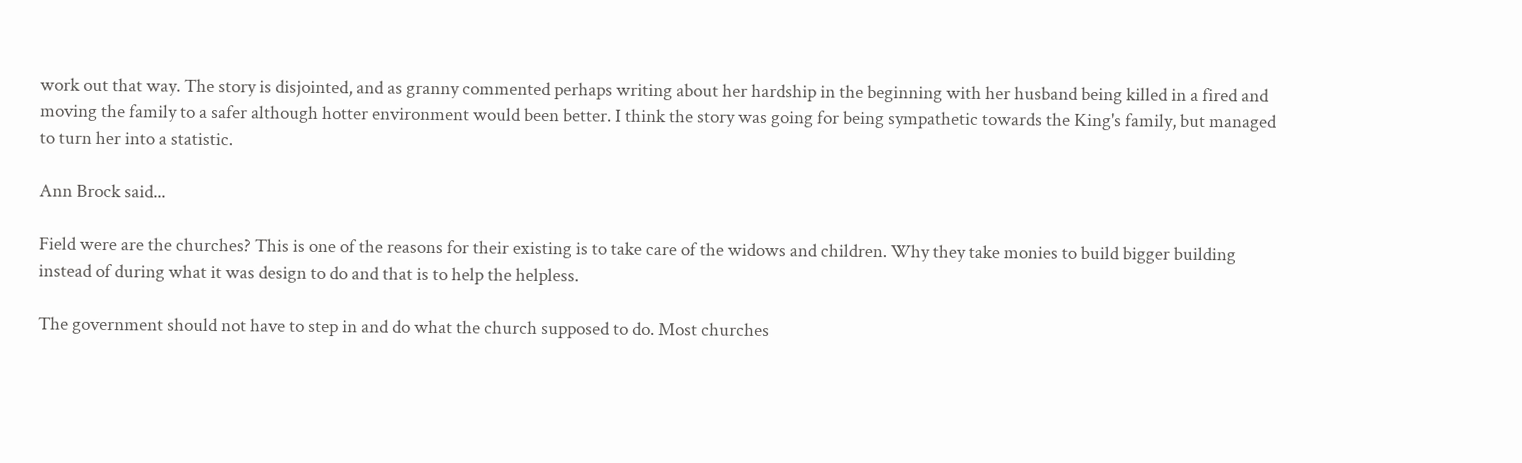work out that way. The story is disjointed, and as granny commented perhaps writing about her hardship in the beginning with her husband being killed in a fired and moving the family to a safer although hotter environment would been better. I think the story was going for being sympathetic towards the King's family, but managed to turn her into a statistic.

Ann Brock said...

Field were are the churches? This is one of the reasons for their existing is to take care of the widows and children. Why they take monies to build bigger building instead of during what it was design to do and that is to help the helpless.

The government should not have to step in and do what the church supposed to do. Most churches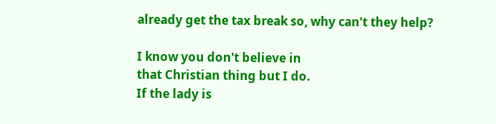already get the tax break so, why can't they help?

I know you don't believe in
that Christian thing but I do.
If the lady is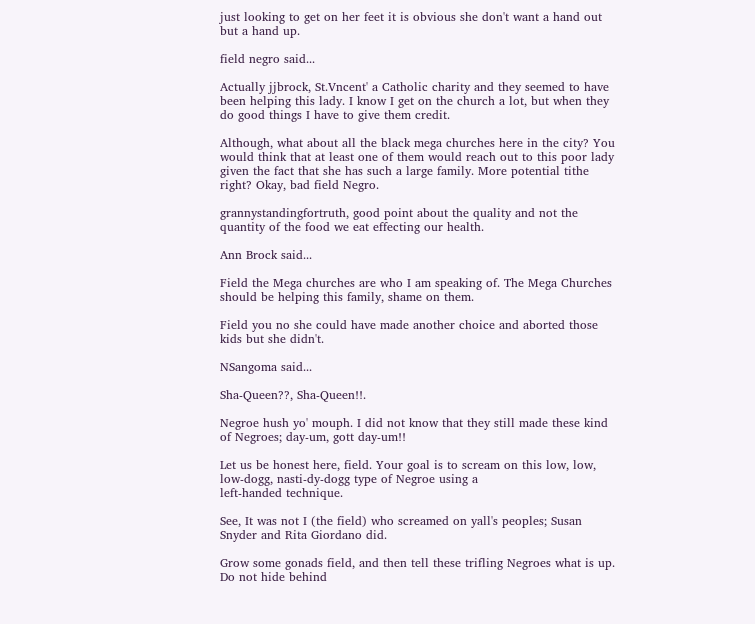just looking to get on her feet it is obvious she don't want a hand out but a hand up.

field negro said...

Actually jjbrock, St.Vncent' a Catholic charity and they seemed to have been helping this lady. I know I get on the church a lot, but when they do good things I have to give them credit.

Although, what about all the black mega churches here in the city? You would think that at least one of them would reach out to this poor lady given the fact that she has such a large family. More potential tithe right? Okay, bad field Negro.

grannystandingfortruth, good point about the quality and not the quantity of the food we eat effecting our health.

Ann Brock said...

Field the Mega churches are who I am speaking of. The Mega Churches should be helping this family, shame on them.

Field you no she could have made another choice and aborted those kids but she didn't.

NSangoma said...

Sha-Queen??, Sha-Queen!!.

Negroe hush yo' mouph. I did not know that they still made these kind of Negroes; day-um, gott day-um!!

Let us be honest here, field. Your goal is to scream on this low, low, low-dogg, nasti-dy-dogg type of Negroe using a
left-handed technique.

See, It was not I (the field) who screamed on yall's peoples; Susan Snyder and Rita Giordano did.

Grow some gonads field, and then tell these trifling Negroes what is up. Do not hide behind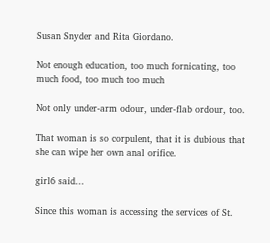Susan Snyder and Rita Giordano.

Not enough education, too much fornicating, too much food, too much too much

Not only under-arm odour, under-flab ordour, too.

That woman is so corpulent, that it is dubious that she can wipe her own anal orifice.

girl6 said...

Since this woman is accessing the services of St.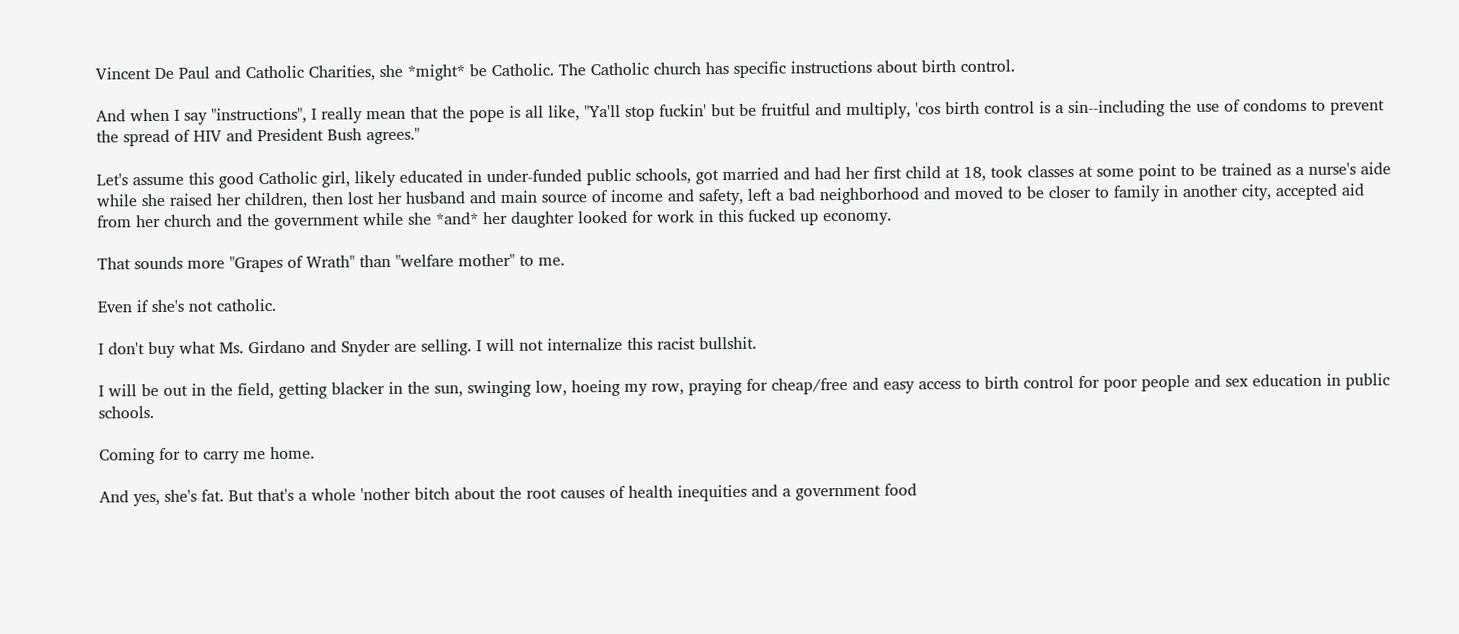Vincent De Paul and Catholic Charities, she *might* be Catholic. The Catholic church has specific instructions about birth control.

And when I say "instructions", I really mean that the pope is all like, "Ya'll stop fuckin' but be fruitful and multiply, 'cos birth control is a sin--including the use of condoms to prevent the spread of HIV and President Bush agrees."

Let's assume this good Catholic girl, likely educated in under-funded public schools, got married and had her first child at 18, took classes at some point to be trained as a nurse's aide while she raised her children, then lost her husband and main source of income and safety, left a bad neighborhood and moved to be closer to family in another city, accepted aid from her church and the government while she *and* her daughter looked for work in this fucked up economy.

That sounds more "Grapes of Wrath" than "welfare mother" to me.

Even if she's not catholic.

I don't buy what Ms. Girdano and Snyder are selling. I will not internalize this racist bullshit.

I will be out in the field, getting blacker in the sun, swinging low, hoeing my row, praying for cheap/free and easy access to birth control for poor people and sex education in public schools.

Coming for to carry me home.

And yes, she's fat. But that's a whole 'nother bitch about the root causes of health inequities and a government food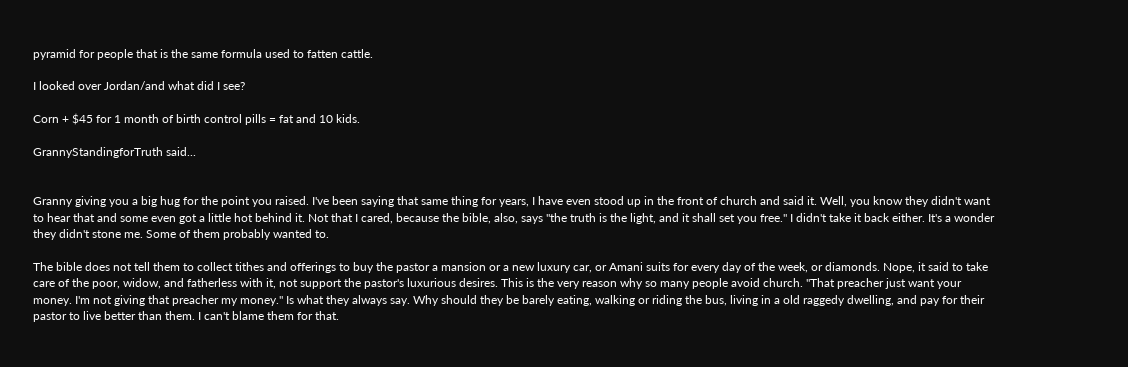pyramid for people that is the same formula used to fatten cattle.

I looked over Jordan/and what did I see?

Corn + $45 for 1 month of birth control pills = fat and 10 kids.

GrannyStandingforTruth said...


Granny giving you a big hug for the point you raised. I've been saying that same thing for years, I have even stood up in the front of church and said it. Well, you know they didn't want to hear that and some even got a little hot behind it. Not that I cared, because the bible, also, says "the truth is the light, and it shall set you free." I didn't take it back either. It's a wonder they didn't stone me. Some of them probably wanted to.

The bible does not tell them to collect tithes and offerings to buy the pastor a mansion or a new luxury car, or Amani suits for every day of the week, or diamonds. Nope, it said to take care of the poor, widow, and fatherless with it, not support the pastor's luxurious desires. This is the very reason why so many people avoid church. "That preacher just want your money. I'm not giving that preacher my money." Is what they always say. Why should they be barely eating, walking or riding the bus, living in a old raggedy dwelling, and pay for their pastor to live better than them. I can't blame them for that.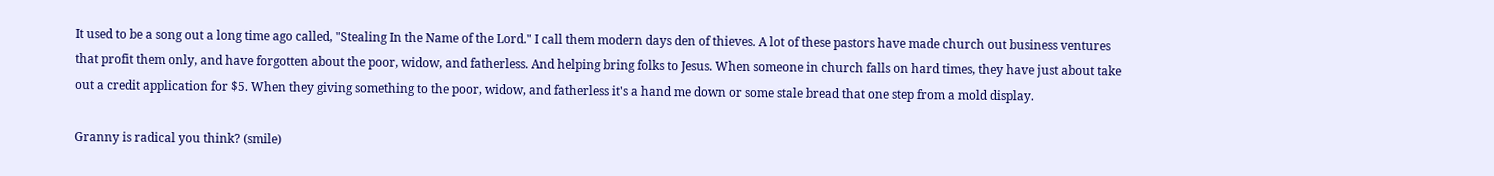It used to be a song out a long time ago called, "Stealing In the Name of the Lord." I call them modern days den of thieves. A lot of these pastors have made church out business ventures that profit them only, and have forgotten about the poor, widow, and fatherless. And helping bring folks to Jesus. When someone in church falls on hard times, they have just about take out a credit application for $5. When they giving something to the poor, widow, and fatherless it's a hand me down or some stale bread that one step from a mold display.

Granny is radical you think? (smile)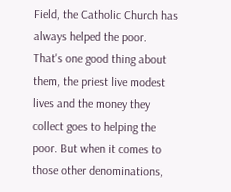Field, the Catholic Church has always helped the poor. That's one good thing about them, the priest live modest lives and the money they collect goes to helping the poor. But when it comes to those other denominations,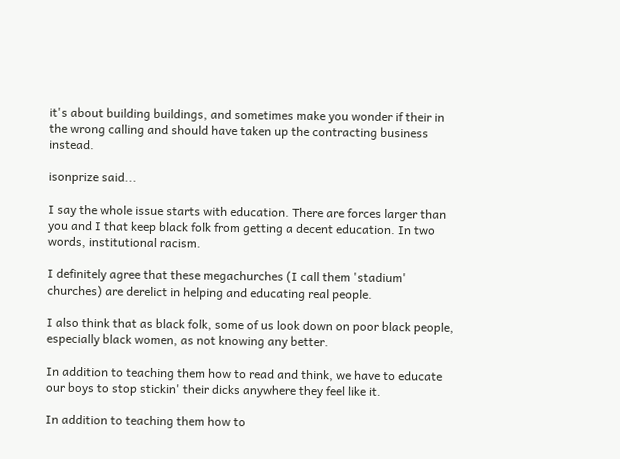it's about building buildings, and sometimes make you wonder if their in the wrong calling and should have taken up the contracting business instead.

isonprize said...

I say the whole issue starts with education. There are forces larger than you and I that keep black folk from getting a decent education. In two words, institutional racism.

I definitely agree that these megachurches (I call them 'stadium' churches) are derelict in helping and educating real people.

I also think that as black folk, some of us look down on poor black people, especially black women, as not knowing any better.

In addition to teaching them how to read and think, we have to educate our boys to stop stickin' their dicks anywhere they feel like it.

In addition to teaching them how to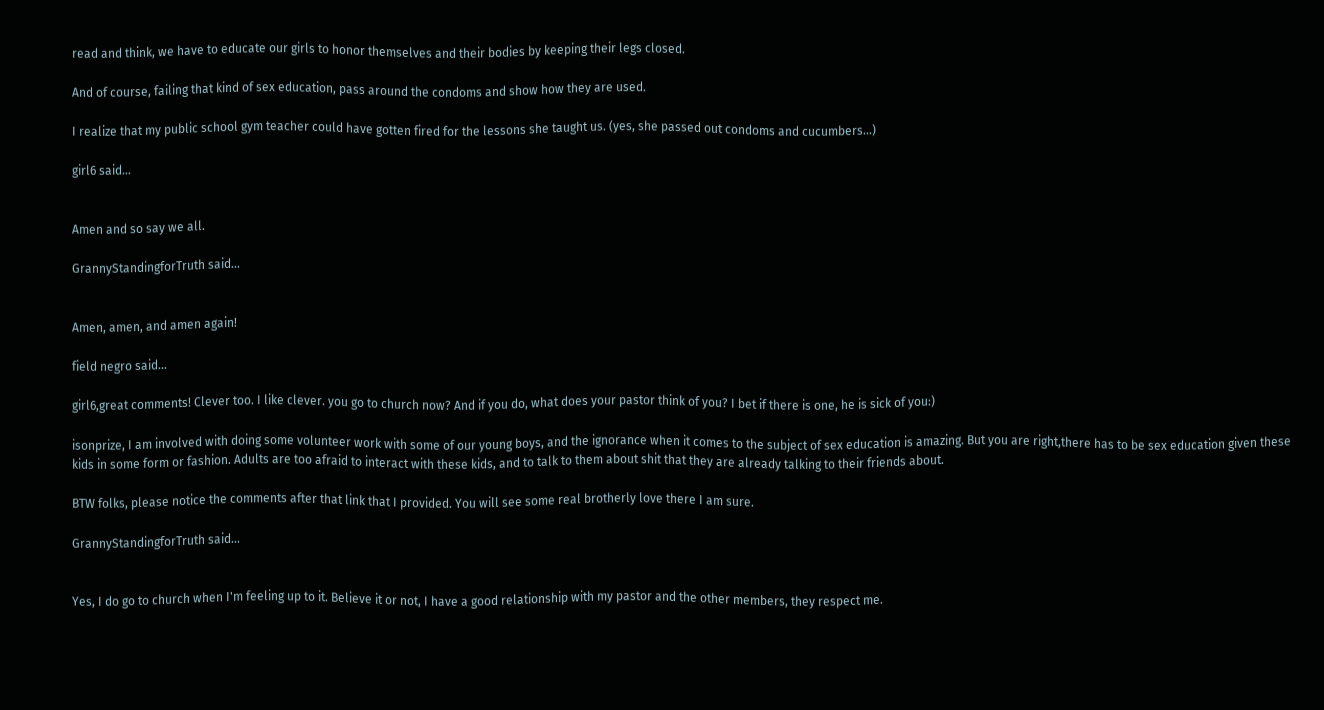read and think, we have to educate our girls to honor themselves and their bodies by keeping their legs closed.

And of course, failing that kind of sex education, pass around the condoms and show how they are used.

I realize that my public school gym teacher could have gotten fired for the lessons she taught us. (yes, she passed out condoms and cucumbers...)

girl6 said...


Amen and so say we all.

GrannyStandingforTruth said...


Amen, amen, and amen again!

field negro said...

girl6,great comments! Clever too. I like clever. you go to church now? And if you do, what does your pastor think of you? I bet if there is one, he is sick of you:)

isonprize, I am involved with doing some volunteer work with some of our young boys, and the ignorance when it comes to the subject of sex education is amazing. But you are right,there has to be sex education given these kids in some form or fashion. Adults are too afraid to interact with these kids, and to talk to them about shit that they are already talking to their friends about.

BTW folks, please notice the comments after that link that I provided. You will see some real brotherly love there I am sure.

GrannyStandingforTruth said...


Yes, I do go to church when I'm feeling up to it. Believe it or not, I have a good relationship with my pastor and the other members, they respect me.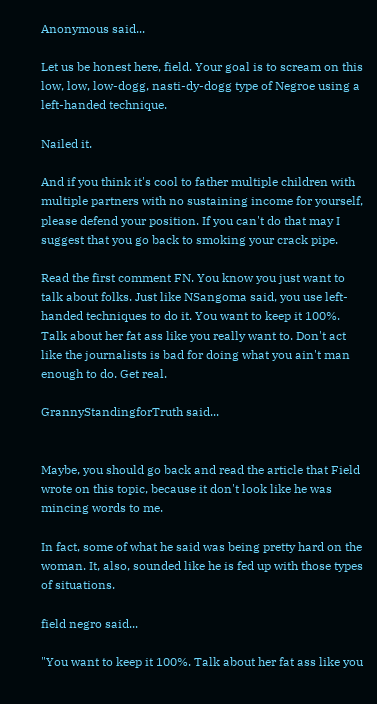Anonymous said...

Let us be honest here, field. Your goal is to scream on this low, low, low-dogg, nasti-dy-dogg type of Negroe using a
left-handed technique.

Nailed it.

And if you think it's cool to father multiple children with multiple partners with no sustaining income for yourself, please defend your position. If you can't do that may I suggest that you go back to smoking your crack pipe.

Read the first comment FN. You know you just want to talk about folks. Just like NSangoma said, you use left-handed techniques to do it. You want to keep it 100%. Talk about her fat ass like you really want to. Don't act like the journalists is bad for doing what you ain't man enough to do. Get real.

GrannyStandingforTruth said...


Maybe, you should go back and read the article that Field wrote on this topic, because it don't look like he was mincing words to me.

In fact, some of what he said was being pretty hard on the woman. It, also, sounded like he is fed up with those types of situations.

field negro said...

"You want to keep it 100%. Talk about her fat ass like you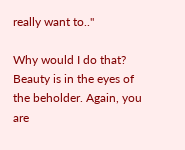really want to.."

Why would I do that? Beauty is in the eyes of the beholder. Again, you are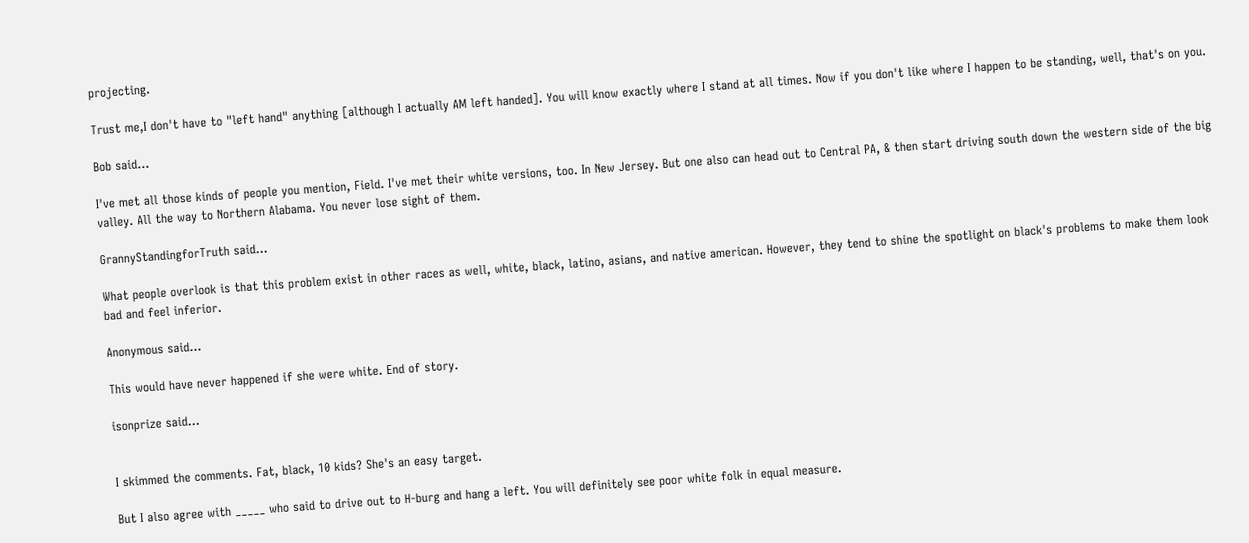projecting.

Trust me,I don't have to "left hand" anything [although I actually AM left handed]. You will know exactly where I stand at all times. Now if you don't like where I happen to be standing, well, that's on you.

Bob said...

I've met all those kinds of people you mention, Field. I've met their white versions, too. In New Jersey. But one also can head out to Central PA, & then start driving south down the western side of the big valley. All the way to Northern Alabama. You never lose sight of them.

GrannyStandingforTruth said...

What people overlook is that this problem exist in other races as well, white, black, latino, asians, and native american. However, they tend to shine the spotlight on black's problems to make them look bad and feel inferior.

Anonymous said...

This would have never happened if she were white. End of story.

isonprize said...


I skimmed the comments. Fat, black, 10 kids? She's an easy target.

But I also agree with _____ who said to drive out to H-burg and hang a left. You will definitely see poor white folk in equal measure.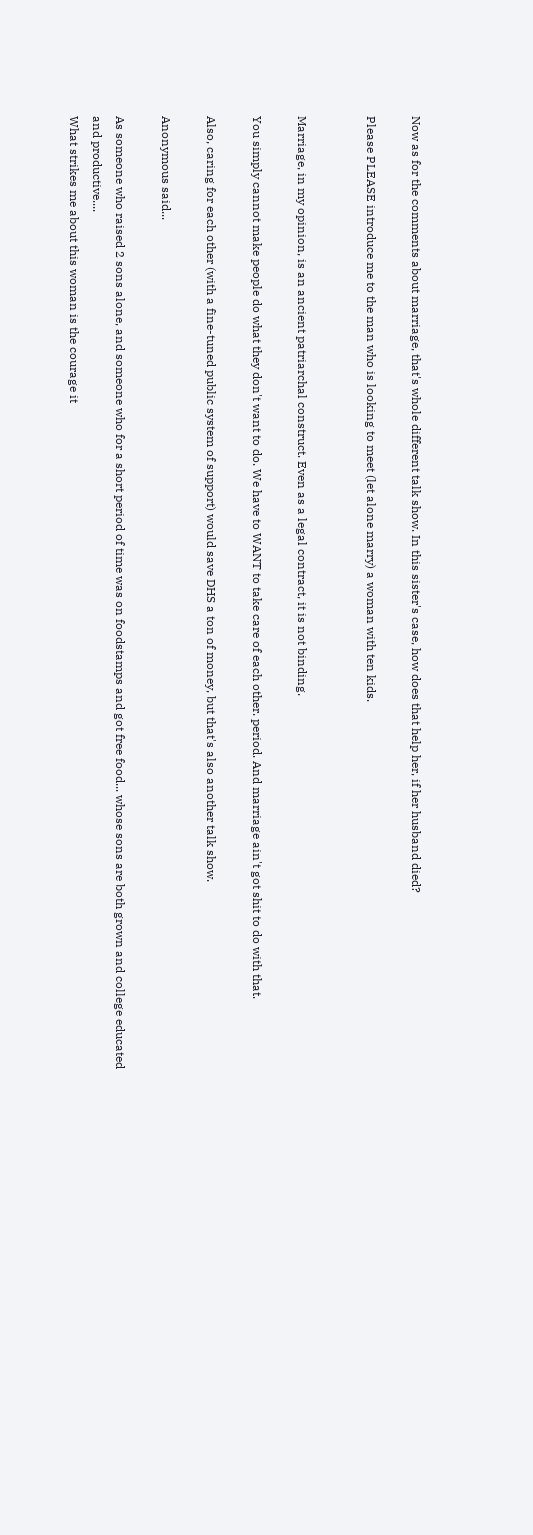Now as for the comments about marriage, that's whole different talk show. In this sister's case, how does that help her, if her husband died?

Please PLEASE introduce me to the man who is looking to meet (let alone marry) a woman with ten kids.


Marriage, in my opinion, is an ancient patriarchal construct. Even as a legal contract, it is not binding.

You simply cannot make people do what they don't want to do. We have to WANT to take care of each other. period. And marriage ain't got shit to do with that.

Also, caring for each other (with a fine-tuned public system of support) would save DHS a ton of money, but that's also another talk show.

Anonymous said...

As someone who raised 2 sons alone, and someone who for a short period of time was on foodstamps and got free food... whose sons are both grown and college educated and productive....
What strikes me about this woman is the courage it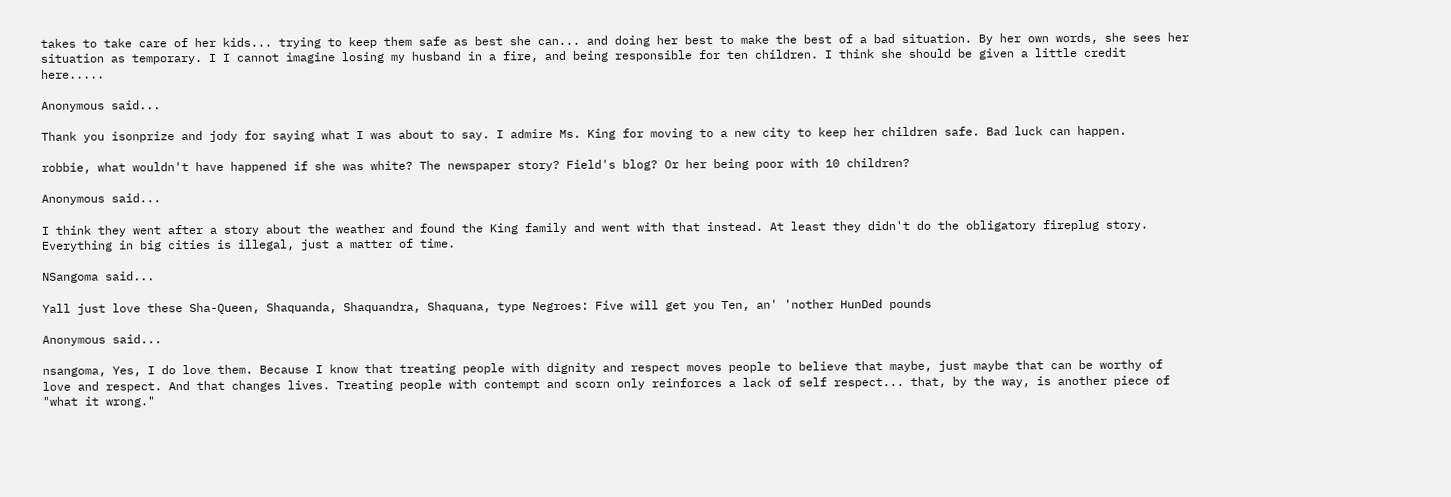takes to take care of her kids... trying to keep them safe as best she can... and doing her best to make the best of a bad situation. By her own words, she sees her situation as temporary. I I cannot imagine losing my husband in a fire, and being responsible for ten children. I think she should be given a little credit here.....

Anonymous said...

Thank you isonprize and jody for saying what I was about to say. I admire Ms. King for moving to a new city to keep her children safe. Bad luck can happen.

robbie, what wouldn't have happened if she was white? The newspaper story? Field's blog? Or her being poor with 10 children?

Anonymous said...

I think they went after a story about the weather and found the King family and went with that instead. At least they didn't do the obligatory fireplug story. Everything in big cities is illegal, just a matter of time.

NSangoma said...

Yall just love these Sha-Queen, Shaquanda, Shaquandra, Shaquana, type Negroes: Five will get you Ten, an' 'nother HunDed pounds

Anonymous said...

nsangoma, Yes, I do love them. Because I know that treating people with dignity and respect moves people to believe that maybe, just maybe that can be worthy of love and respect. And that changes lives. Treating people with contempt and scorn only reinforces a lack of self respect... that, by the way, is another piece of "what it wrong."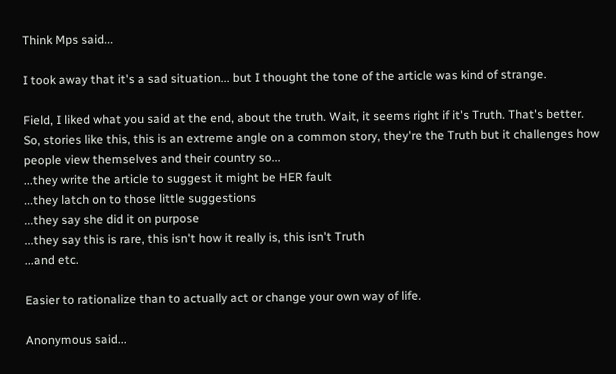Think Mps said...

I took away that it's a sad situation... but I thought the tone of the article was kind of strange.

Field, I liked what you said at the end, about the truth. Wait, it seems right if it's Truth. That's better. So, stories like this, this is an extreme angle on a common story, they're the Truth but it challenges how people view themselves and their country so...
...they write the article to suggest it might be HER fault
...they latch on to those little suggestions
...they say she did it on purpose
...they say this is rare, this isn't how it really is, this isn't Truth
...and etc.

Easier to rationalize than to actually act or change your own way of life.

Anonymous said...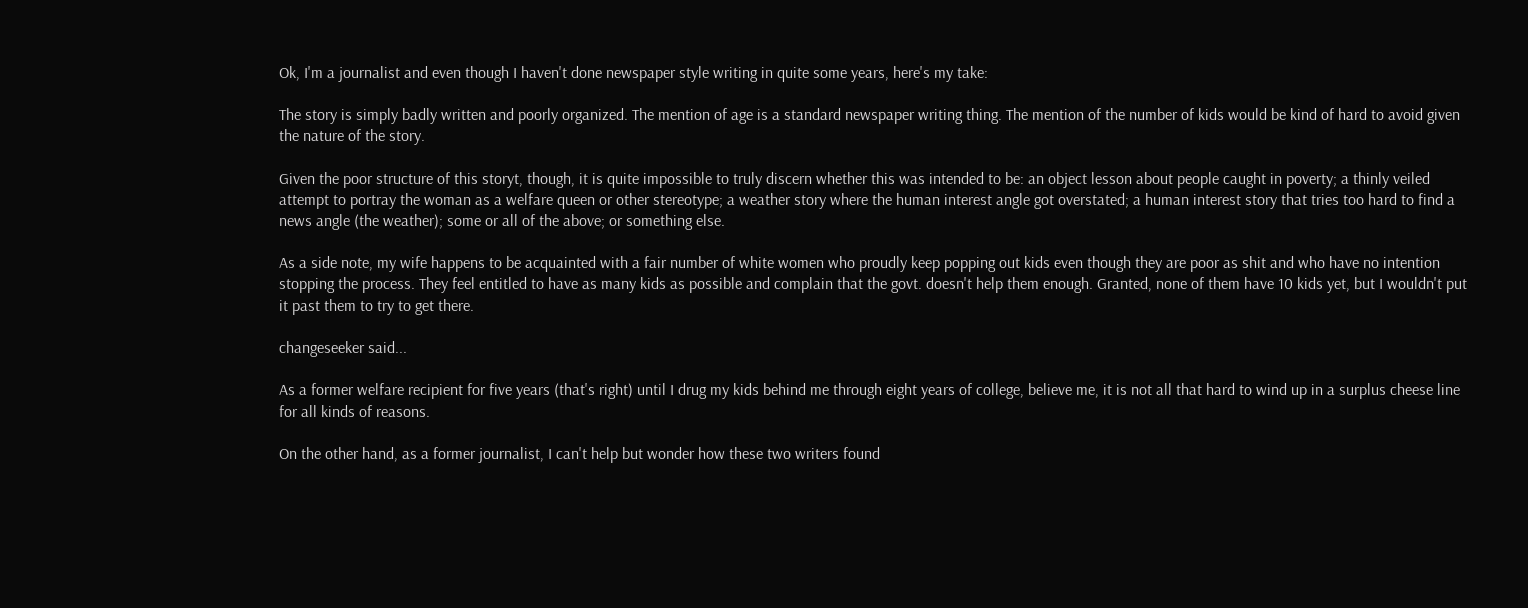Ok, I'm a journalist and even though I haven't done newspaper style writing in quite some years, here's my take:

The story is simply badly written and poorly organized. The mention of age is a standard newspaper writing thing. The mention of the number of kids would be kind of hard to avoid given the nature of the story.

Given the poor structure of this storyt, though, it is quite impossible to truly discern whether this was intended to be: an object lesson about people caught in poverty; a thinly veiled attempt to portray the woman as a welfare queen or other stereotype; a weather story where the human interest angle got overstated; a human interest story that tries too hard to find a news angle (the weather); some or all of the above; or something else.

As a side note, my wife happens to be acquainted with a fair number of white women who proudly keep popping out kids even though they are poor as shit and who have no intention stopping the process. They feel entitled to have as many kids as possible and complain that the govt. doesn't help them enough. Granted, none of them have 10 kids yet, but I wouldn't put it past them to try to get there.

changeseeker said...

As a former welfare recipient for five years (that's right) until I drug my kids behind me through eight years of college, believe me, it is not all that hard to wind up in a surplus cheese line for all kinds of reasons.

On the other hand, as a former journalist, I can't help but wonder how these two writers found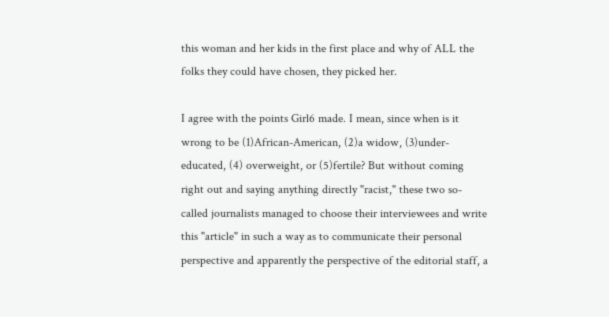this woman and her kids in the first place and why of ALL the folks they could have chosen, they picked her.

I agree with the points Girl6 made. I mean, since when is it wrong to be (1)African-American, (2)a widow, (3)under-educated, (4) overweight, or (5)fertile? But without coming right out and saying anything directly "racist," these two so-called journalists managed to choose their interviewees and write this "article" in such a way as to communicate their personal perspective and apparently the perspective of the editorial staff, a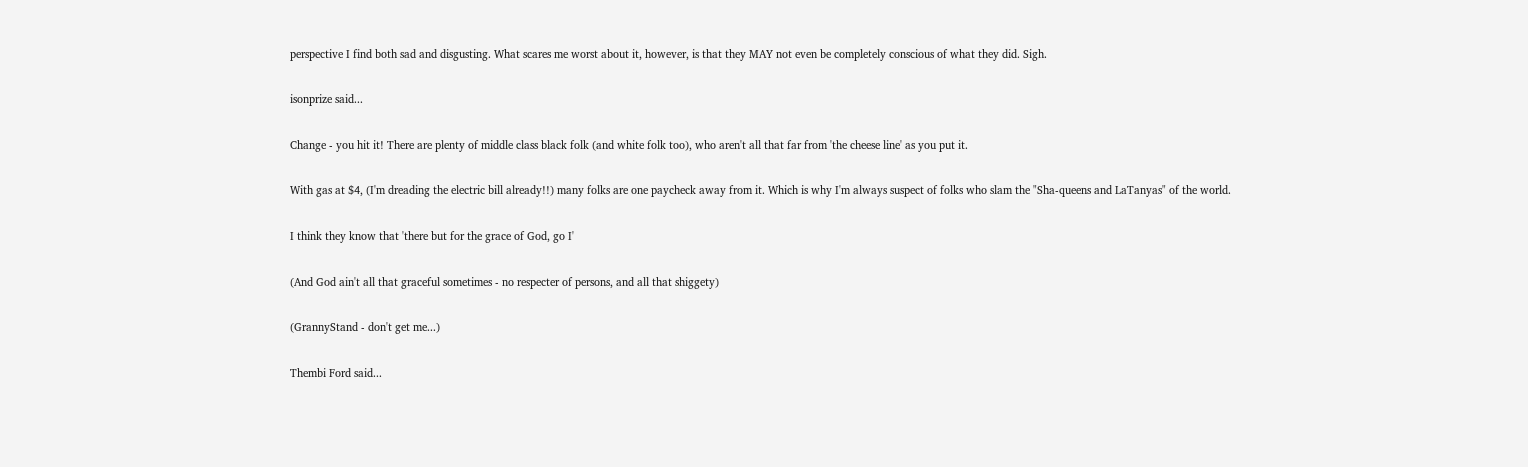perspective I find both sad and disgusting. What scares me worst about it, however, is that they MAY not even be completely conscious of what they did. Sigh.

isonprize said...

Change - you hit it! There are plenty of middle class black folk (and white folk too), who aren't all that far from 'the cheese line' as you put it.

With gas at $4, (I'm dreading the electric bill already!!) many folks are one paycheck away from it. Which is why I'm always suspect of folks who slam the "Sha-queens and LaTanyas" of the world.

I think they know that 'there but for the grace of God, go I'

(And God ain't all that graceful sometimes - no respecter of persons, and all that shiggety)

(GrannyStand - don't get me...)

Thembi Ford said...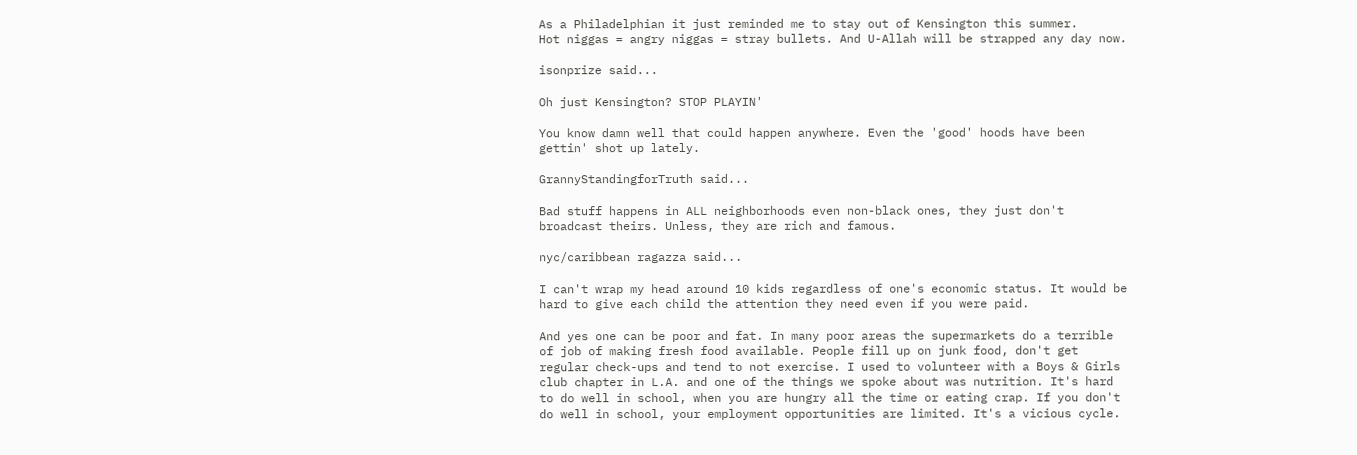As a Philadelphian it just reminded me to stay out of Kensington this summer.
Hot niggas = angry niggas = stray bullets. And U-Allah will be strapped any day now.

isonprize said...

Oh just Kensington? STOP PLAYIN'

You know damn well that could happen anywhere. Even the 'good' hoods have been gettin' shot up lately.

GrannyStandingforTruth said...

Bad stuff happens in ALL neighborhoods even non-black ones, they just don't broadcast theirs. Unless, they are rich and famous.

nyc/caribbean ragazza said...

I can't wrap my head around 10 kids regardless of one's economic status. It would be hard to give each child the attention they need even if you were paid.

And yes one can be poor and fat. In many poor areas the supermarkets do a terrible of job of making fresh food available. People fill up on junk food, don't get regular check-ups and tend to not exercise. I used to volunteer with a Boys & Girls club chapter in L.A. and one of the things we spoke about was nutrition. It's hard to do well in school, when you are hungry all the time or eating crap. If you don't do well in school, your employment opportunities are limited. It's a vicious cycle.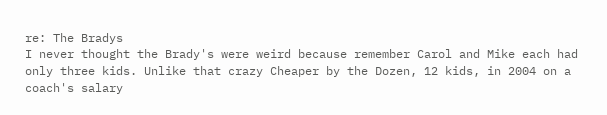re: The Bradys
I never thought the Brady's were weird because remember Carol and Mike each had only three kids. Unlike that crazy Cheaper by the Dozen, 12 kids, in 2004 on a coach's salary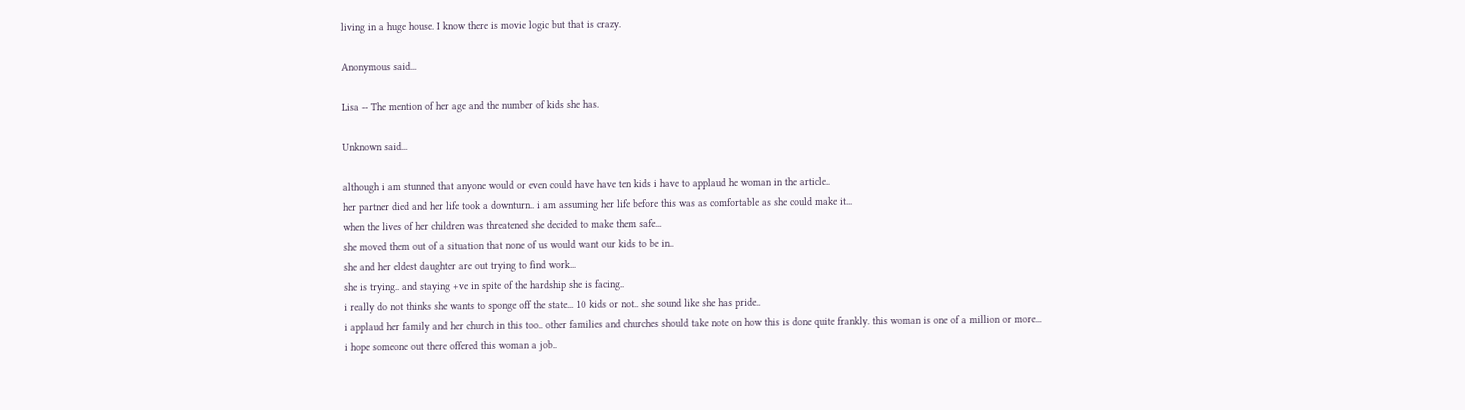living in a huge house. I know there is movie logic but that is crazy.

Anonymous said...

Lisa -- The mention of her age and the number of kids she has.

Unknown said...

although i am stunned that anyone would or even could have have ten kids i have to applaud he woman in the article..
her partner died and her life took a downturn.. i am assuming her life before this was as comfortable as she could make it...
when the lives of her children was threatened she decided to make them safe...
she moved them out of a situation that none of us would want our kids to be in..
she and her eldest daughter are out trying to find work...
she is trying.. and staying +ve in spite of the hardship she is facing..
i really do not thinks she wants to sponge off the state... 10 kids or not.. she sound like she has pride..
i applaud her family and her church in this too.. other families and churches should take note on how this is done quite frankly. this woman is one of a million or more...
i hope someone out there offered this woman a job..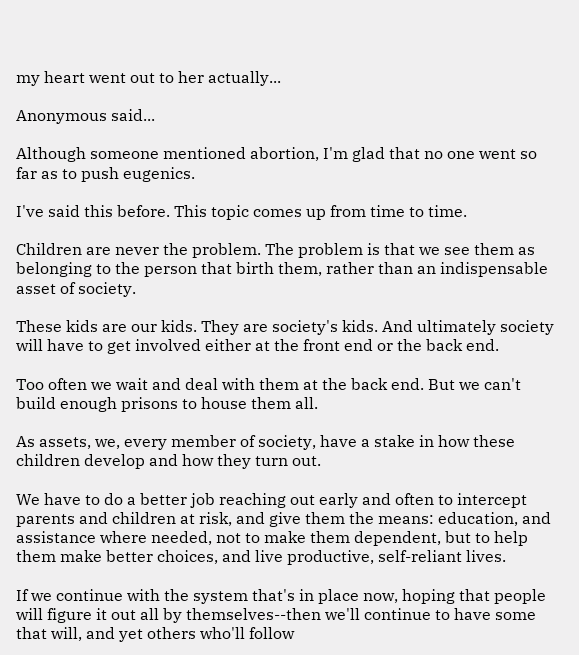my heart went out to her actually...

Anonymous said...

Although someone mentioned abortion, I'm glad that no one went so far as to push eugenics.

I've said this before. This topic comes up from time to time.

Children are never the problem. The problem is that we see them as belonging to the person that birth them, rather than an indispensable asset of society.

These kids are our kids. They are society's kids. And ultimately society will have to get involved either at the front end or the back end.

Too often we wait and deal with them at the back end. But we can't build enough prisons to house them all.

As assets, we, every member of society, have a stake in how these children develop and how they turn out.

We have to do a better job reaching out early and often to intercept parents and children at risk, and give them the means: education, and assistance where needed, not to make them dependent, but to help them make better choices, and live productive, self-reliant lives.

If we continue with the system that's in place now, hoping that people will figure it out all by themselves--then we'll continue to have some that will, and yet others who'll follow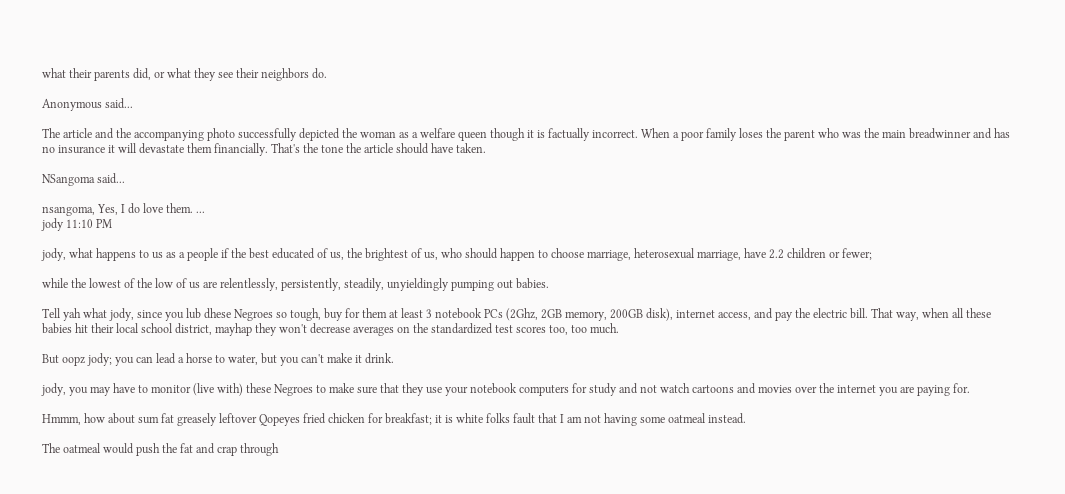what their parents did, or what they see their neighbors do.

Anonymous said...

The article and the accompanying photo successfully depicted the woman as a welfare queen though it is factually incorrect. When a poor family loses the parent who was the main breadwinner and has no insurance it will devastate them financially. That's the tone the article should have taken.

NSangoma said...

nsangoma, Yes, I do love them. ...
jody 11:10 PM

jody, what happens to us as a people if the best educated of us, the brightest of us, who should happen to choose marriage, heterosexual marriage, have 2.2 children or fewer;

while the lowest of the low of us are relentlessly, persistently, steadily, unyieldingly pumping out babies.

Tell yah what jody, since you lub dhese Negroes so tough, buy for them at least 3 notebook PCs (2Ghz, 2GB memory, 200GB disk), internet access, and pay the electric bill. That way, when all these babies hit their local school district, mayhap they won't decrease averages on the standardized test scores too, too much.

But oopz jody; you can lead a horse to water, but you can't make it drink.

jody, you may have to monitor (live with) these Negroes to make sure that they use your notebook computers for study and not watch cartoons and movies over the internet you are paying for.

Hmmm, how about sum fat greasely leftover Qopeyes fried chicken for breakfast; it is white folks fault that I am not having some oatmeal instead.

The oatmeal would push the fat and crap through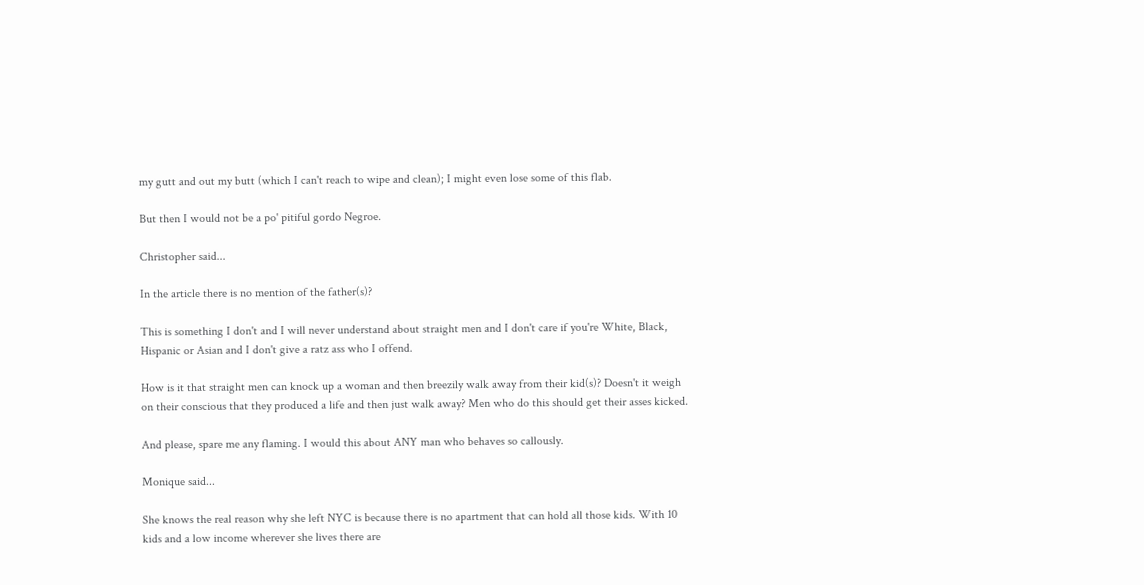my gutt and out my butt (which I can't reach to wipe and clean); I might even lose some of this flab.

But then I would not be a po' pitiful gordo Negroe.

Christopher said...

In the article there is no mention of the father(s)?

This is something I don't and I will never understand about straight men and I don't care if you're White, Black, Hispanic or Asian and I don't give a ratz ass who I offend.

How is it that straight men can knock up a woman and then breezily walk away from their kid(s)? Doesn't it weigh on their conscious that they produced a life and then just walk away? Men who do this should get their asses kicked.

And please, spare me any flaming. I would this about ANY man who behaves so callously.

Monique said...

She knows the real reason why she left NYC is because there is no apartment that can hold all those kids. With 10 kids and a low income wherever she lives there are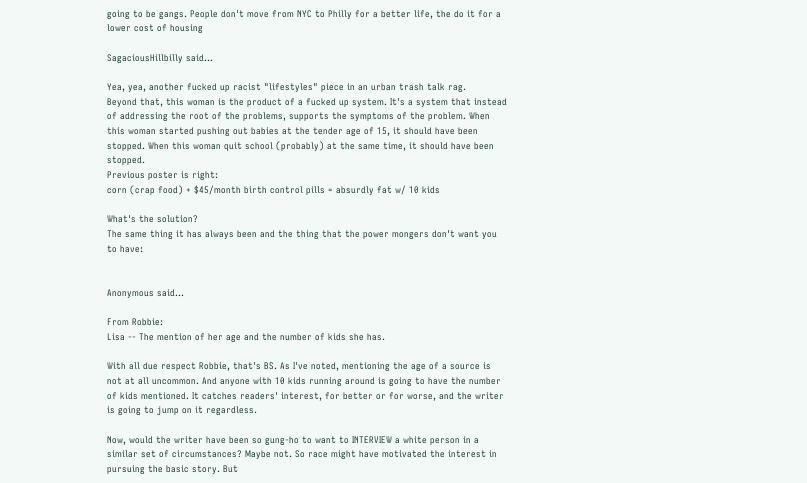going to be gangs. People don't move from NYC to Philly for a better life, the do it for a lower cost of housing

SagaciousHillbilly said...

Yea, yea, another fucked up racist "lifestyles" piece in an urban trash talk rag.
Beyond that, this woman is the product of a fucked up system. It's a system that instead of addressing the root of the problems, supports the symptoms of the problem. When this woman started pushing out babies at the tender age of 15, it should have been stopped. When this woman quit school (probably) at the same time, it should have been stopped.
Previous poster is right:
corn (crap food) + $45/month birth control pills = absurdly fat w/ 10 kids

What's the solution?
The same thing it has always been and the thing that the power mongers don't want you to have:


Anonymous said...

From Robbie:
Lisa -- The mention of her age and the number of kids she has.

With all due respect Robbie, that's BS. As I've noted, mentioning the age of a source is not at all uncommon. And anyone with 10 kids running around is going to have the number of kids mentioned. It catches readers' interest, for better or for worse, and the writer is going to jump on it regardless.

Now, would the writer have been so gung-ho to want to INTERVIEW a white person in a similar set of circumstances? Maybe not. So race might have motivated the interest in pursuing the basic story. But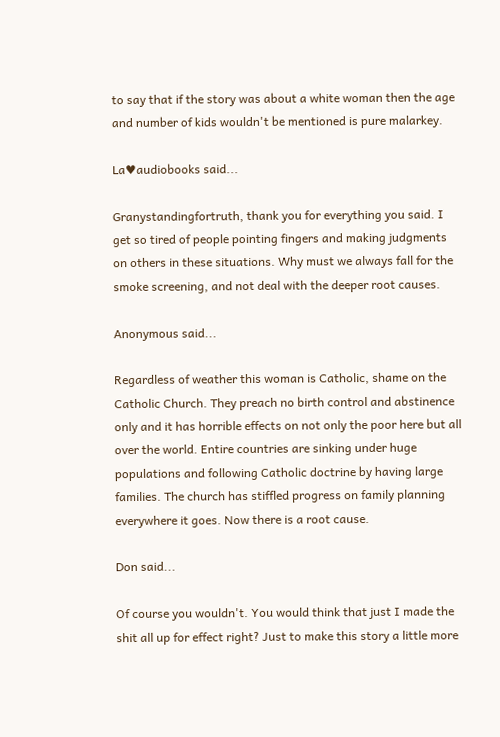to say that if the story was about a white woman then the age and number of kids wouldn't be mentioned is pure malarkey.

La♥audiobooks said...

Granystandingfortruth, thank you for everything you said. I get so tired of people pointing fingers and making judgments on others in these situations. Why must we always fall for the smoke screening, and not deal with the deeper root causes.

Anonymous said...

Regardless of weather this woman is Catholic, shame on the Catholic Church. They preach no birth control and abstinence only and it has horrible effects on not only the poor here but all over the world. Entire countries are sinking under huge populations and following Catholic doctrine by having large families. The church has stiffled progress on family planning everywhere it goes. Now there is a root cause.

Don said...

Of course you wouldn't. You would think that just I made the shit all up for effect right? Just to make this story a little more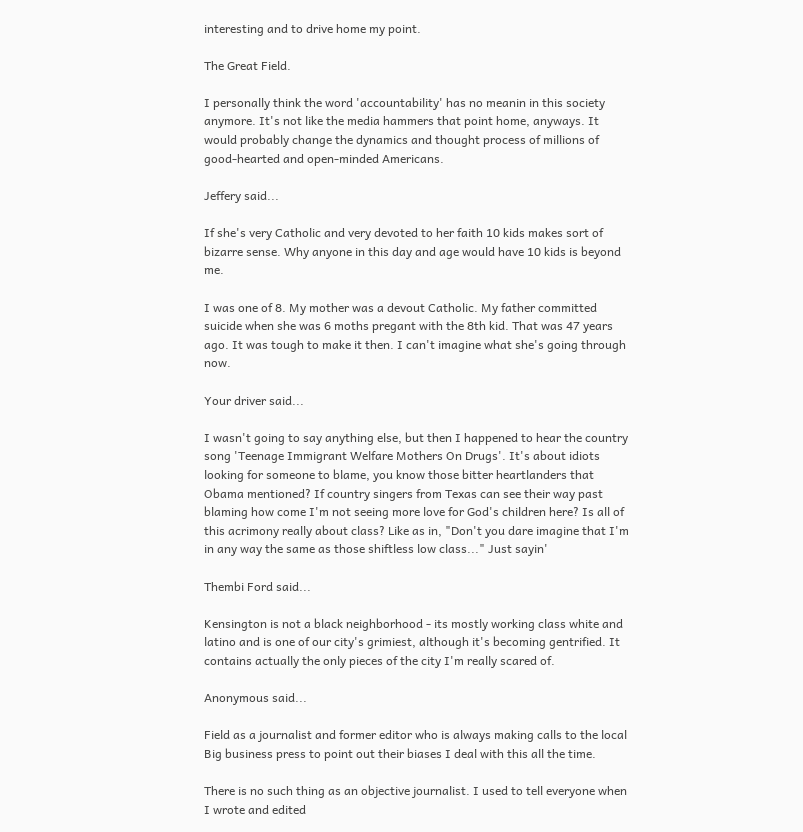interesting and to drive home my point.

The Great Field.

I personally think the word 'accountability' has no meanin in this society anymore. It's not like the media hammers that point home, anyways. It would probably change the dynamics and thought process of millions of good-hearted and open-minded Americans.

Jeffery said...

If she's very Catholic and very devoted to her faith 10 kids makes sort of bizarre sense. Why anyone in this day and age would have 10 kids is beyond me.

I was one of 8. My mother was a devout Catholic. My father committed suicide when she was 6 moths pregant with the 8th kid. That was 47 years ago. It was tough to make it then. I can't imagine what she's going through now.

Your driver said...

I wasn't going to say anything else, but then I happened to hear the country song 'Teenage Immigrant Welfare Mothers On Drugs'. It's about idiots looking for someone to blame, you know those bitter heartlanders that Obama mentioned? If country singers from Texas can see their way past blaming how come I'm not seeing more love for God's children here? Is all of this acrimony really about class? Like as in, "Don't you dare imagine that I'm in any way the same as those shiftless low class..." Just sayin'

Thembi Ford said...

Kensington is not a black neighborhood - its mostly working class white and latino and is one of our city's grimiest, although it's becoming gentrified. It contains actually the only pieces of the city I'm really scared of.

Anonymous said...

Field as a journalist and former editor who is always making calls to the local Big business press to point out their biases I deal with this all the time.

There is no such thing as an objective journalist. I used to tell everyone when I wrote and edited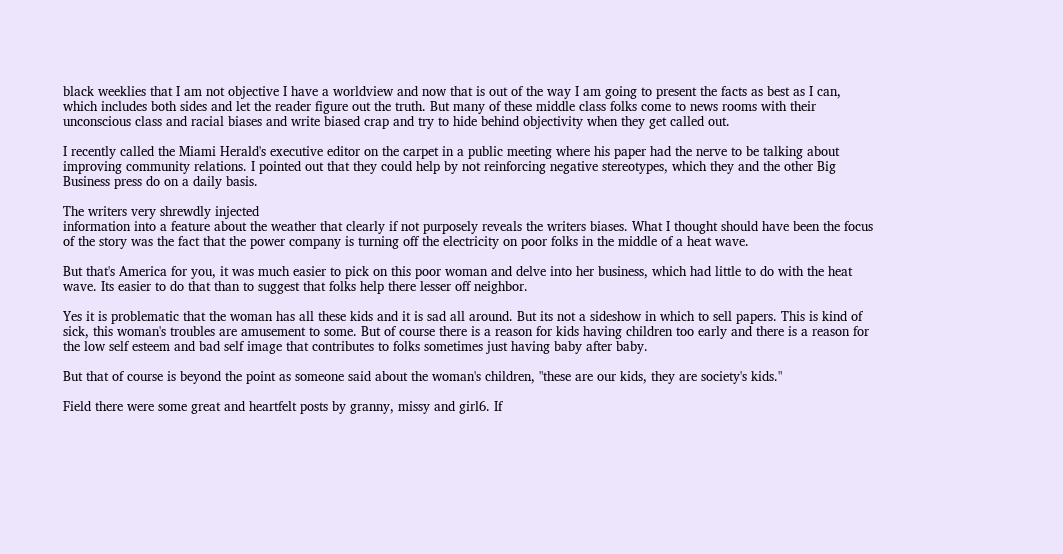black weeklies that I am not objective I have a worldview and now that is out of the way I am going to present the facts as best as I can, which includes both sides and let the reader figure out the truth. But many of these middle class folks come to news rooms with their unconscious class and racial biases and write biased crap and try to hide behind objectivity when they get called out.

I recently called the Miami Herald's executive editor on the carpet in a public meeting where his paper had the nerve to be talking about improving community relations. I pointed out that they could help by not reinforcing negative stereotypes, which they and the other Big Business press do on a daily basis.

The writers very shrewdly injected
information into a feature about the weather that clearly if not purposely reveals the writers biases. What I thought should have been the focus of the story was the fact that the power company is turning off the electricity on poor folks in the middle of a heat wave.

But that's America for you, it was much easier to pick on this poor woman and delve into her business, which had little to do with the heat wave. Its easier to do that than to suggest that folks help there lesser off neighbor.

Yes it is problematic that the woman has all these kids and it is sad all around. But its not a sideshow in which to sell papers. This is kind of sick, this woman's troubles are amusement to some. But of course there is a reason for kids having children too early and there is a reason for the low self esteem and bad self image that contributes to folks sometimes just having baby after baby.

But that of course is beyond the point as someone said about the woman's children, "these are our kids, they are society's kids."

Field there were some great and heartfelt posts by granny, missy and girl6. If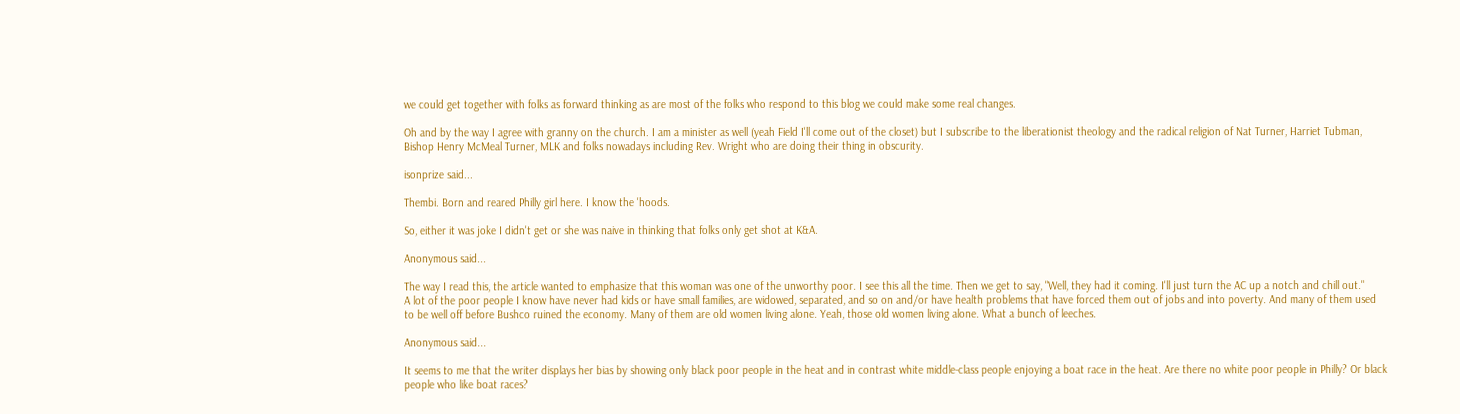we could get together with folks as forward thinking as are most of the folks who respond to this blog we could make some real changes.

Oh and by the way I agree with granny on the church. I am a minister as well (yeah Field I'll come out of the closet) but I subscribe to the liberationist theology and the radical religion of Nat Turner, Harriet Tubman, Bishop Henry McMeal Turner, MLK and folks nowadays including Rev. Wright who are doing their thing in obscurity.

isonprize said...

Thembi. Born and reared Philly girl here. I know the 'hoods.

So, either it was joke I didn't get or she was naive in thinking that folks only get shot at K&A.

Anonymous said...

The way I read this, the article wanted to emphasize that this woman was one of the unworthy poor. I see this all the time. Then we get to say, "Well, they had it coming. I'll just turn the AC up a notch and chill out."
A lot of the poor people I know have never had kids or have small families, are widowed, separated, and so on and/or have health problems that have forced them out of jobs and into poverty. And many of them used to be well off before Bushco ruined the economy. Many of them are old women living alone. Yeah, those old women living alone. What a bunch of leeches.

Anonymous said...

It seems to me that the writer displays her bias by showing only black poor people in the heat and in contrast white middle-class people enjoying a boat race in the heat. Are there no white poor people in Philly? Or black people who like boat races?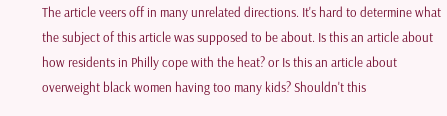The article veers off in many unrelated directions. It's hard to determine what the subject of this article was supposed to be about. Is this an article about how residents in Philly cope with the heat? or Is this an article about overweight black women having too many kids? Shouldn't this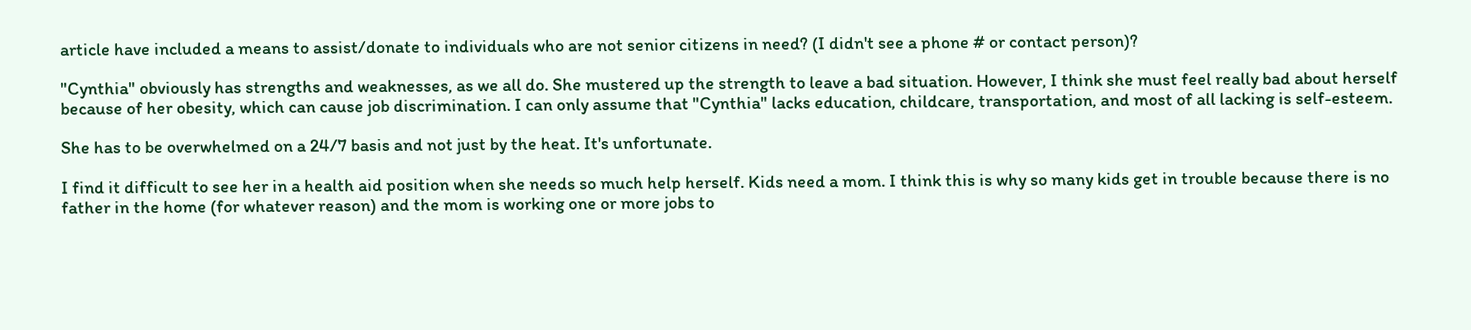article have included a means to assist/donate to individuals who are not senior citizens in need? (I didn't see a phone # or contact person)?

"Cynthia" obviously has strengths and weaknesses, as we all do. She mustered up the strength to leave a bad situation. However, I think she must feel really bad about herself because of her obesity, which can cause job discrimination. I can only assume that "Cynthia" lacks education, childcare, transportation, and most of all lacking is self-esteem.

She has to be overwhelmed on a 24/7 basis and not just by the heat. It's unfortunate.

I find it difficult to see her in a health aid position when she needs so much help herself. Kids need a mom. I think this is why so many kids get in trouble because there is no father in the home (for whatever reason) and the mom is working one or more jobs to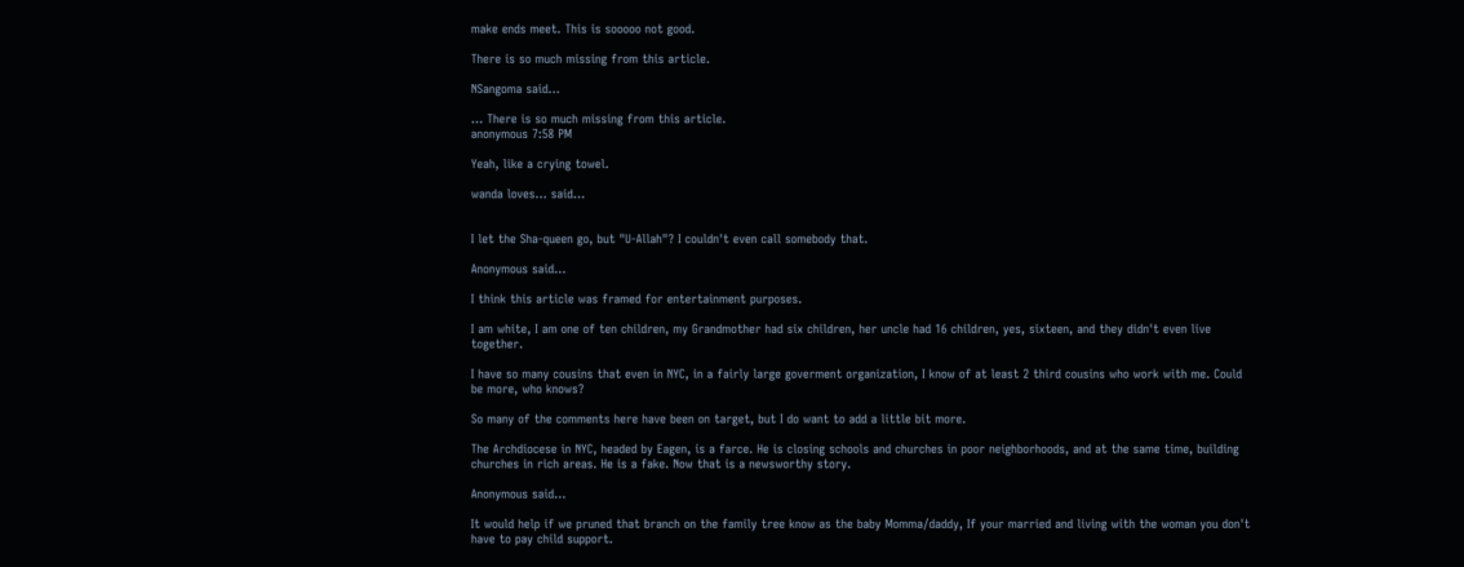make ends meet. This is sooooo not good.

There is so much missing from this article.

NSangoma said...

... There is so much missing from this article.
anonymous 7:58 PM

Yeah, like a crying towel.

wanda loves... said...


I let the Sha-queen go, but "U-Allah"? I couldn't even call somebody that.

Anonymous said...

I think this article was framed for entertainment purposes.

I am white, I am one of ten children, my Grandmother had six children, her uncle had 16 children, yes, sixteen, and they didn't even live together.

I have so many cousins that even in NYC, in a fairly large goverment organization, I know of at least 2 third cousins who work with me. Could be more, who knows?

So many of the comments here have been on target, but I do want to add a little bit more.

The Archdiocese in NYC, headed by Eagen, is a farce. He is closing schools and churches in poor neighborhoods, and at the same time, building churches in rich areas. He is a fake. Now that is a newsworthy story.

Anonymous said...

It would help if we pruned that branch on the family tree know as the baby Momma/daddy, If your married and living with the woman you don't have to pay child support.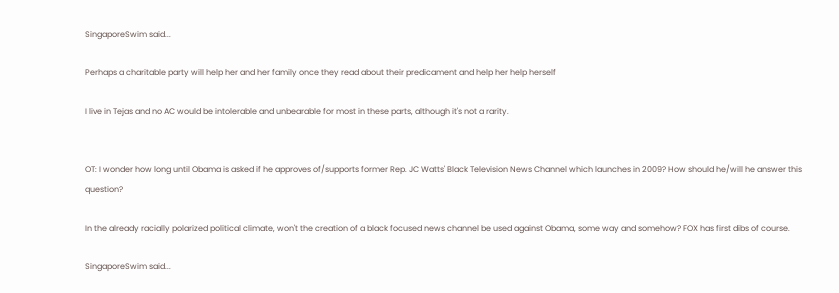SingaporeSwim said...

Perhaps a charitable party will help her and her family once they read about their predicament and help her help herself

I live in Tejas and no AC would be intolerable and unbearable for most in these parts, although it's not a rarity.


OT: I wonder how long until Obama is asked if he approves of/supports former Rep. JC Watts' Black Television News Channel which launches in 2009? How should he/will he answer this question?

In the already racially polarized political climate, won't the creation of a black focused news channel be used against Obama, some way and somehow? FOX has first dibs of course.

SingaporeSwim said...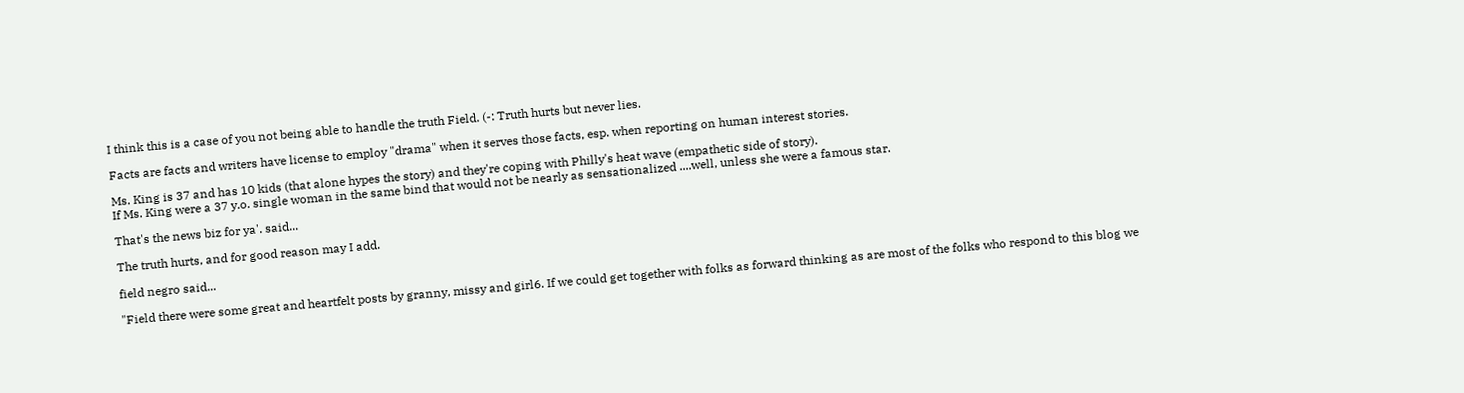I think this is a case of you not being able to handle the truth Field. (-: Truth hurts but never lies.

Facts are facts and writers have license to employ "drama" when it serves those facts, esp. when reporting on human interest stories.

Ms. King is 37 and has 10 kids (that alone hypes the story) and they're coping with Philly's heat wave (empathetic side of story).
If Ms. King were a 37 y.o. single woman in the same bind that would not be nearly as sensationalized ....well, unless she were a famous star.

That's the news biz for ya'. said...

The truth hurts, and for good reason may I add.

field negro said...

"Field there were some great and heartfelt posts by granny, missy and girl6. If we could get together with folks as forward thinking as are most of the folks who respond to this blog we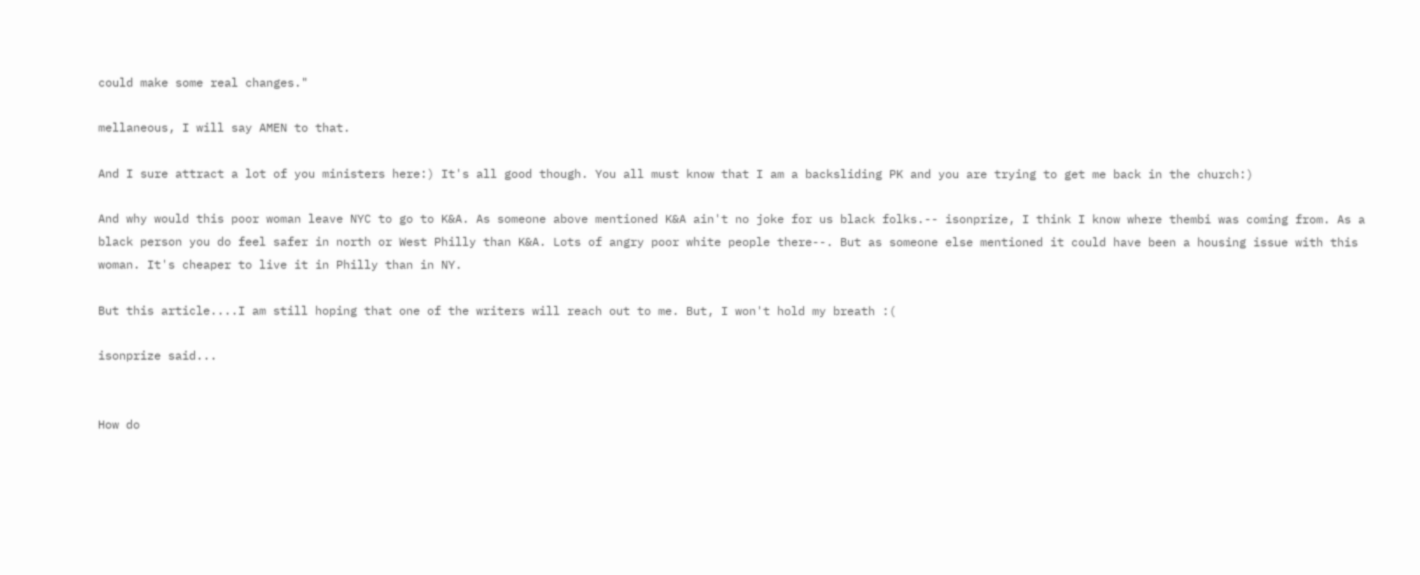could make some real changes."

mellaneous, I will say AMEN to that.

And I sure attract a lot of you ministers here:) It's all good though. You all must know that I am a backsliding PK and you are trying to get me back in the church:)

And why would this poor woman leave NYC to go to K&A. As someone above mentioned K&A ain't no joke for us black folks.-- isonprize, I think I know where thembi was coming from. As a black person you do feel safer in north or West Philly than K&A. Lots of angry poor white people there--. But as someone else mentioned it could have been a housing issue with this woman. It's cheaper to live it in Philly than in NY.

But this article....I am still hoping that one of the writers will reach out to me. But, I won't hold my breath :(

isonprize said...


How do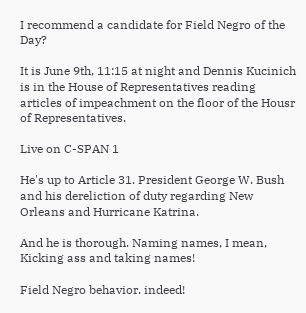I recommend a candidate for Field Negro of the Day?

It is June 9th, 11:15 at night and Dennis Kucinich is in the House of Representatives reading articles of impeachment on the floor of the Housr of Representatives.

Live on C-SPAN 1

He's up to Article 31. President George W. Bush and his dereliction of duty regarding New Orleans and Hurricane Katrina.

And he is thorough. Naming names, I mean, Kicking ass and taking names!

Field Negro behavior. indeed!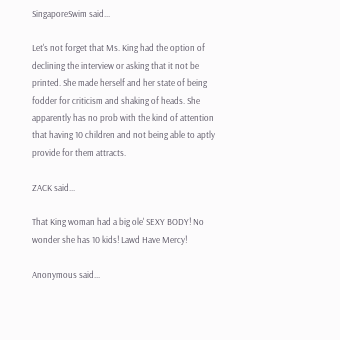SingaporeSwim said...

Let's not forget that Ms. King had the option of declining the interview or asking that it not be printed. She made herself and her state of being fodder for criticism and shaking of heads. She apparently has no prob with the kind of attention that having 10 children and not being able to aptly provide for them attracts.

ZACK said...

That King woman had a big ole' SEXY BODY! No wonder she has 10 kids! Lawd Have Mercy!

Anonymous said...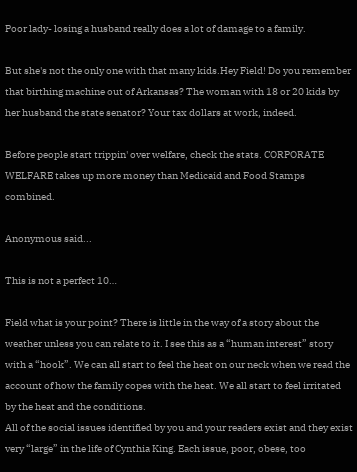Poor lady- losing a husband really does a lot of damage to a family.

But she's not the only one with that many kids.Hey Field! Do you remember that birthing machine out of Arkansas? The woman with 18 or 20 kids by her husband the state senator? Your tax dollars at work, indeed.

Before people start trippin' over welfare, check the stats. CORPORATE WELFARE takes up more money than Medicaid and Food Stamps combined.

Anonymous said...

This is not a perfect 10…

Field what is your point? There is little in the way of a story about the weather unless you can relate to it. I see this as a “human interest” story with a “hook”. We can all start to feel the heat on our neck when we read the account of how the family copes with the heat. We all start to feel irritated by the heat and the conditions.
All of the social issues identified by you and your readers exist and they exist very “large” in the life of Cynthia King. Each issue, poor, obese, too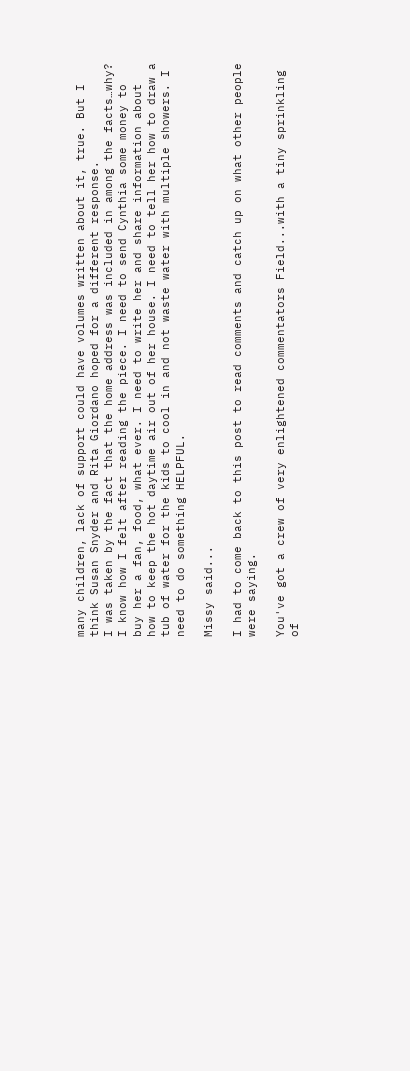many children, lack of support could have volumes written about it, true. But I think Susan Snyder and Rita Giordano hoped for a different response.
I was taken by the fact that the home address was included in among the facts…why? I know how I felt after reading the piece. I need to send Cynthia some money to buy her a fan, food, what ever. I need to write her and share information about how to keep the hot daytime air out of her house. I need to tell her how to draw a tub of water for the kids to cool in and not waste water with multiple showers. I need to do something HELPFUL.

Missy said...

I had to come back to this post to read comments and catch up on what other people were saying.

You've got a crew of very enlightened commentators Field...with a tiny sprinkling of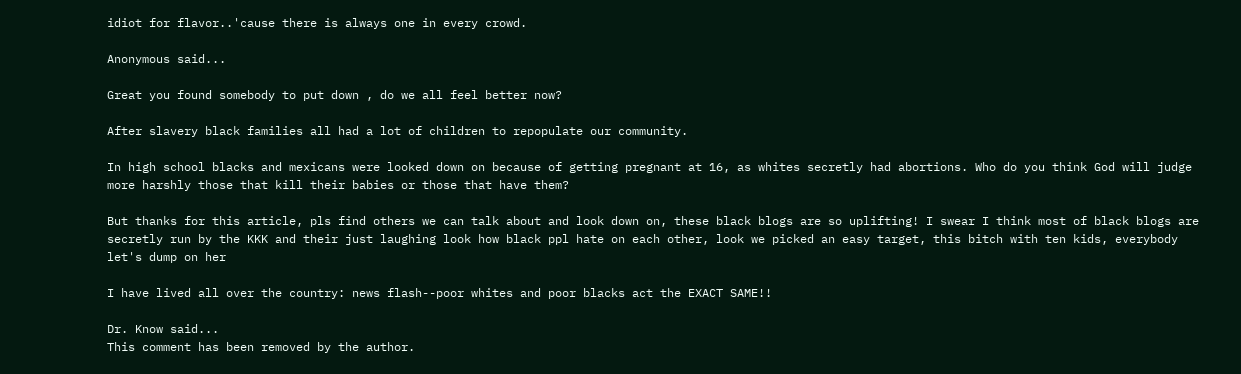idiot for flavor..'cause there is always one in every crowd.

Anonymous said...

Great you found somebody to put down , do we all feel better now?

After slavery black families all had a lot of children to repopulate our community.

In high school blacks and mexicans were looked down on because of getting pregnant at 16, as whites secretly had abortions. Who do you think God will judge more harshly those that kill their babies or those that have them?

But thanks for this article, pls find others we can talk about and look down on, these black blogs are so uplifting! I swear I think most of black blogs are secretly run by the KKK and their just laughing look how black ppl hate on each other, look we picked an easy target, this bitch with ten kids, everybody let's dump on her

I have lived all over the country: news flash--poor whites and poor blacks act the EXACT SAME!!

Dr. Know said...
This comment has been removed by the author.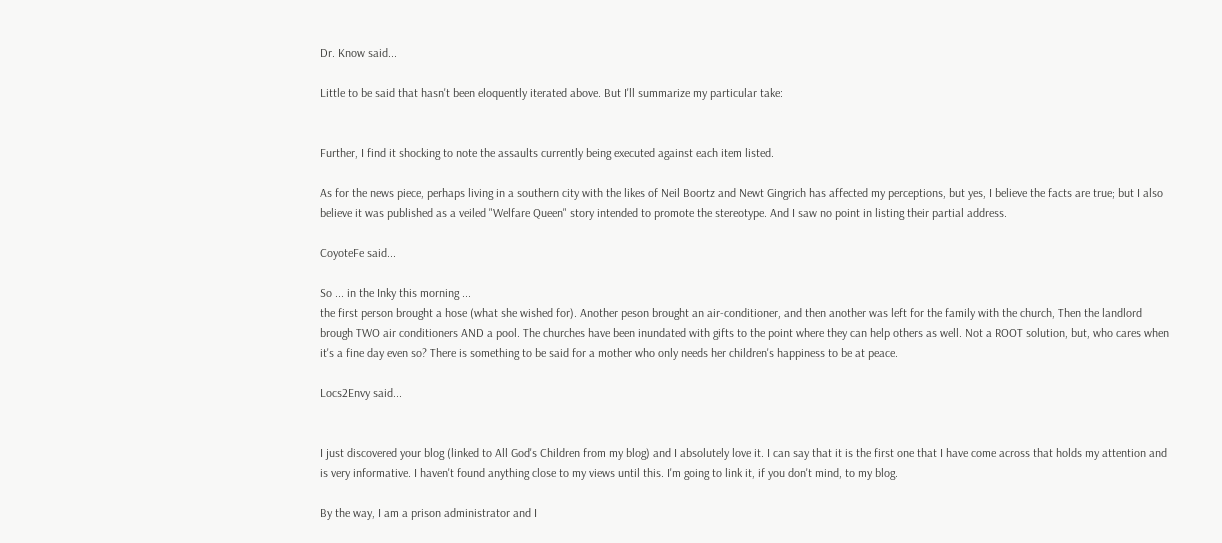Dr. Know said...

Little to be said that hasn't been eloquently iterated above. But I'll summarize my particular take:


Further, I find it shocking to note the assaults currently being executed against each item listed.

As for the news piece, perhaps living in a southern city with the likes of Neil Boortz and Newt Gingrich has affected my perceptions, but yes, I believe the facts are true; but I also believe it was published as a veiled "Welfare Queen" story intended to promote the stereotype. And I saw no point in listing their partial address.

CoyoteFe said...

So ... in the Inky this morning ...
the first person brought a hose (what she wished for). Another peson brought an air-conditioner, and then another was left for the family with the church, Then the landlord brough TWO air conditioners AND a pool. The churches have been inundated with gifts to the point where they can help others as well. Not a ROOT solution, but, who cares when it's a fine day even so? There is something to be said for a mother who only needs her children's happiness to be at peace.

Locs2Envy said...


I just discovered your blog (linked to All God's Children from my blog) and I absolutely love it. I can say that it is the first one that I have come across that holds my attention and is very informative. I haven't found anything close to my views until this. I'm going to link it, if you don't mind, to my blog.

By the way, I am a prison administrator and I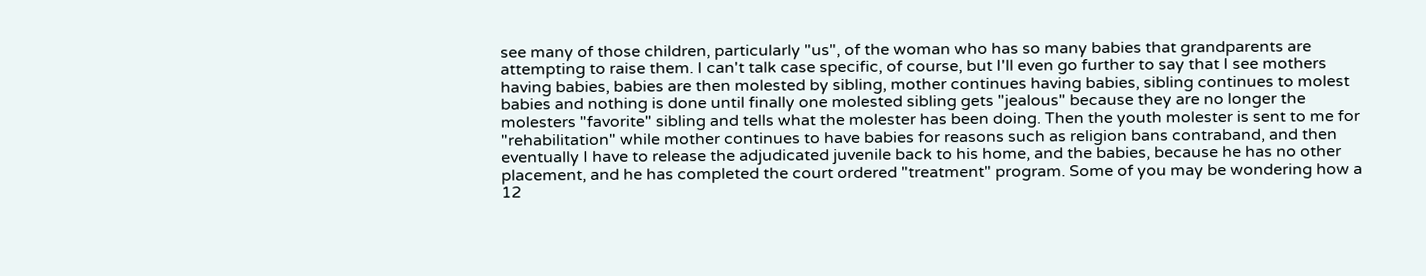see many of those children, particularly "us", of the woman who has so many babies that grandparents are attempting to raise them. I can't talk case specific, of course, but I'll even go further to say that I see mothers having babies, babies are then molested by sibling, mother continues having babies, sibling continues to molest babies and nothing is done until finally one molested sibling gets "jealous" because they are no longer the molesters "favorite" sibling and tells what the molester has been doing. Then the youth molester is sent to me for "rehabilitation" while mother continues to have babies for reasons such as religion bans contraband, and then eventually I have to release the adjudicated juvenile back to his home, and the babies, because he has no other placement, and he has completed the court ordered "treatment" program. Some of you may be wondering how a 12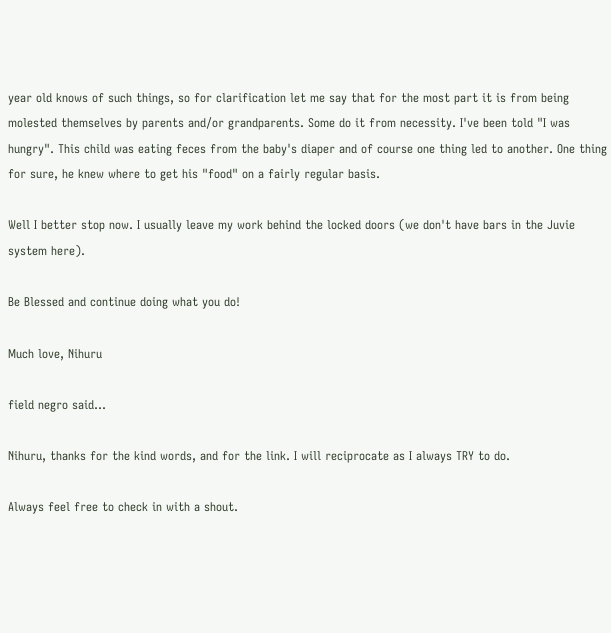year old knows of such things, so for clarification let me say that for the most part it is from being molested themselves by parents and/or grandparents. Some do it from necessity. I've been told "I was hungry". This child was eating feces from the baby's diaper and of course one thing led to another. One thing for sure, he knew where to get his "food" on a fairly regular basis.

Well I better stop now. I usually leave my work behind the locked doors (we don't have bars in the Juvie system here).

Be Blessed and continue doing what you do!

Much love, Nihuru

field negro said...

Nihuru, thanks for the kind words, and for the link. I will reciprocate as I always TRY to do.

Always feel free to check in with a shout.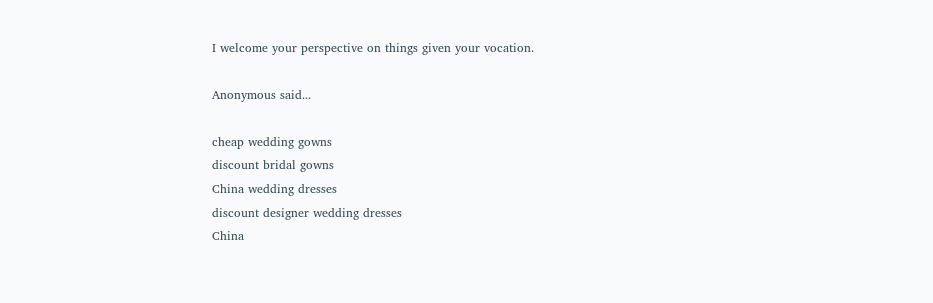I welcome your perspective on things given your vocation.

Anonymous said...

cheap wedding gowns
discount bridal gowns
China wedding dresses
discount designer wedding dresses
China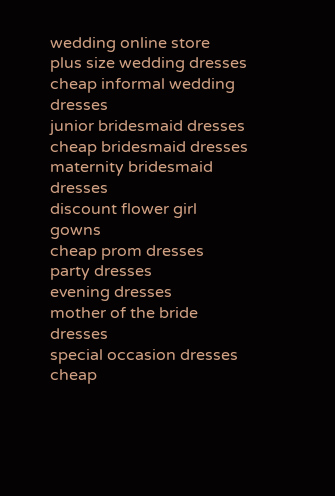wedding online store
plus size wedding dresses
cheap informal wedding dresses
junior bridesmaid dresses
cheap bridesmaid dresses
maternity bridesmaid dresses
discount flower girl gowns
cheap prom dresses
party dresses
evening dresses
mother of the bride dresses
special occasion dresses
cheap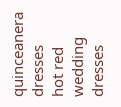quinceanera dresses
hot red wedding dresses